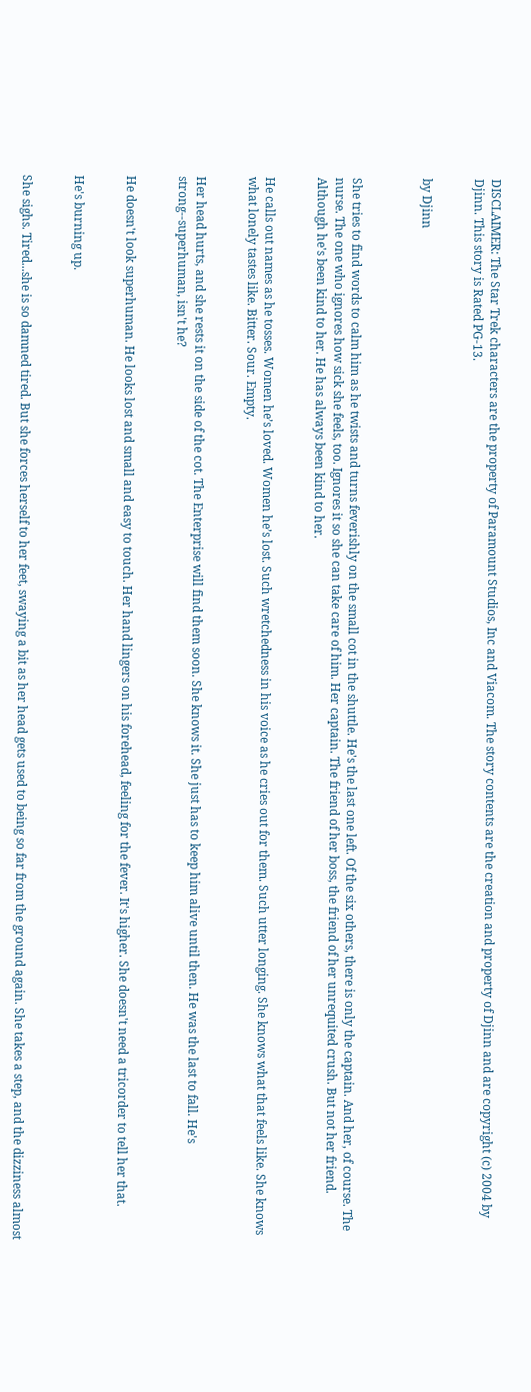DISCLAIMER: The Star Trek characters are the property of Paramount Studios, Inc and Viacom. The story contents are the creation and property of Djinn and are copyright (c) 2004 by Djinn. This story is Rated PG-13.


by Djinn



She tries to find words to calm him as he twists and turns feverishly on the small cot in the shuttle. He's the last one left. Of the six others, there is only the captain. And her, of course. The nurse. The one who ignores how sick she feels, too. Ignores it so she can take care of him. Her captain. The friend of her boss, the friend of her unrequited crush. But not her friend. Although he's been kind to her. He has always been kind to her.


He calls out names as he tosses. Women he’s loved. Women he’s lost. Such wretchedness in his voice as he cries out for them. Such utter longing. She knows what that feels like. She knows what lonely tastes like. Bitter. Sour. Empty.


Her head hurts, and she rests it on the side of the cot. The Enterprise will find them soon. She knows it. She just has to keep him alive until then. He was the last to fall. He's strong--superhuman, isn't he?


He doesn't look superhuman. He looks lost and small and easy to touch. Her hand lingers on his forehead, feeling for the fever. It's higher. She doesn't need a tricorder to tell her that.


He's burning up.


She sighs. Tired...she is so damned tired. But she forces herself to her feet, swaying a bit as her head gets used to being so far from the ground again. She takes a step, and the dizziness almost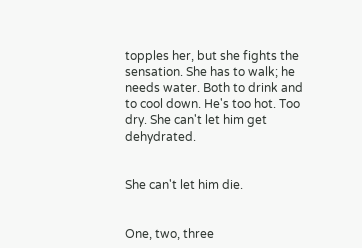topples her, but she fights the sensation. She has to walk; he needs water. Both to drink and to cool down. He's too hot. Too dry. She can't let him get dehydrated.


She can't let him die.


One, two, three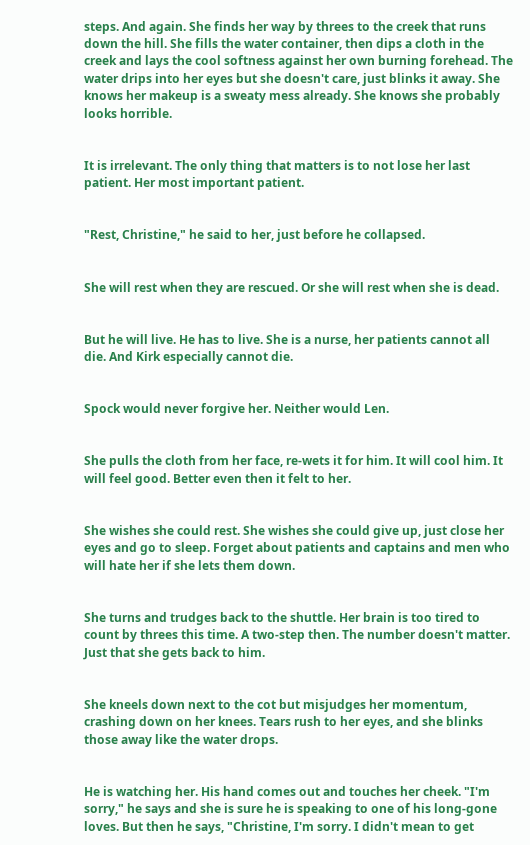steps. And again. She finds her way by threes to the creek that runs down the hill. She fills the water container, then dips a cloth in the creek and lays the cool softness against her own burning forehead. The water drips into her eyes but she doesn't care, just blinks it away. She knows her makeup is a sweaty mess already. She knows she probably looks horrible.


It is irrelevant. The only thing that matters is to not lose her last patient. Her most important patient.


"Rest, Christine," he said to her, just before he collapsed.


She will rest when they are rescued. Or she will rest when she is dead.


But he will live. He has to live. She is a nurse, her patients cannot all die. And Kirk especially cannot die.


Spock would never forgive her. Neither would Len.


She pulls the cloth from her face, re-wets it for him. It will cool him. It will feel good. Better even then it felt to her.


She wishes she could rest. She wishes she could give up, just close her eyes and go to sleep. Forget about patients and captains and men who will hate her if she lets them down.


She turns and trudges back to the shuttle. Her brain is too tired to count by threes this time. A two-step then. The number doesn't matter. Just that she gets back to him.


She kneels down next to the cot but misjudges her momentum, crashing down on her knees. Tears rush to her eyes, and she blinks those away like the water drops.


He is watching her. His hand comes out and touches her cheek. "I'm sorry," he says and she is sure he is speaking to one of his long-gone loves. But then he says, "Christine, I'm sorry. I didn't mean to get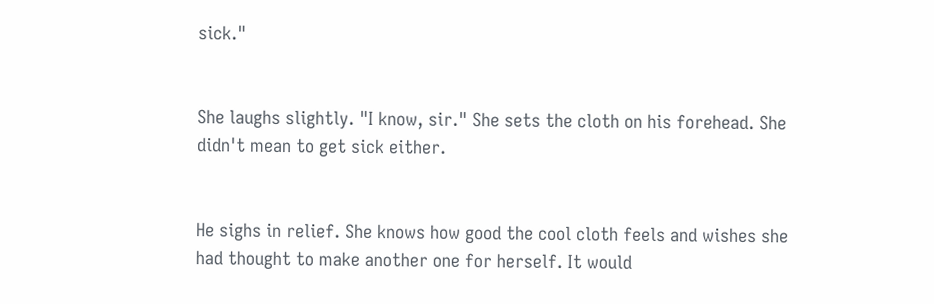sick."


She laughs slightly. "I know, sir." She sets the cloth on his forehead. She didn't mean to get sick either.


He sighs in relief. She knows how good the cool cloth feels and wishes she had thought to make another one for herself. It would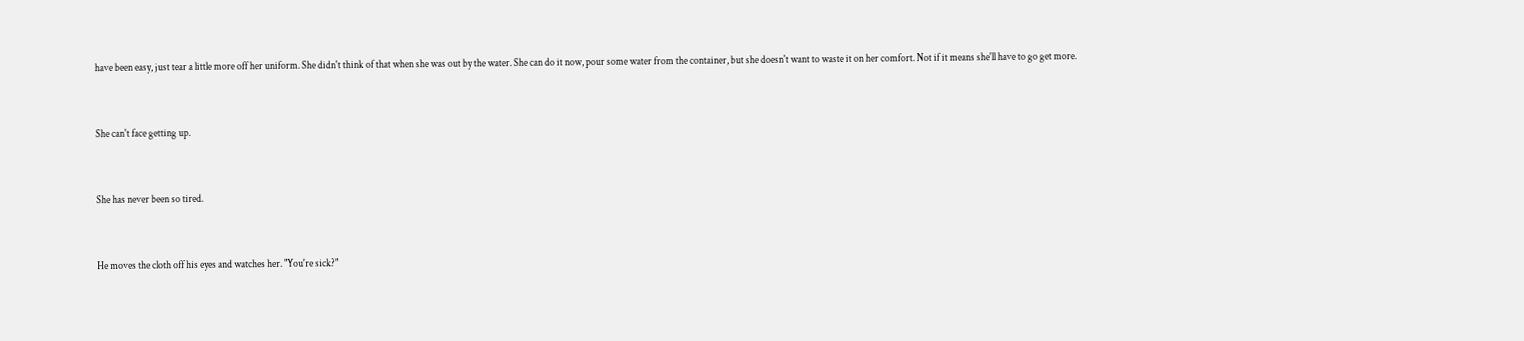have been easy, just tear a little more off her uniform. She didn't think of that when she was out by the water. She can do it now, pour some water from the container, but she doesn't want to waste it on her comfort. Not if it means she'll have to go get more.


She can't face getting up.


She has never been so tired.


He moves the cloth off his eyes and watches her. "You're sick?"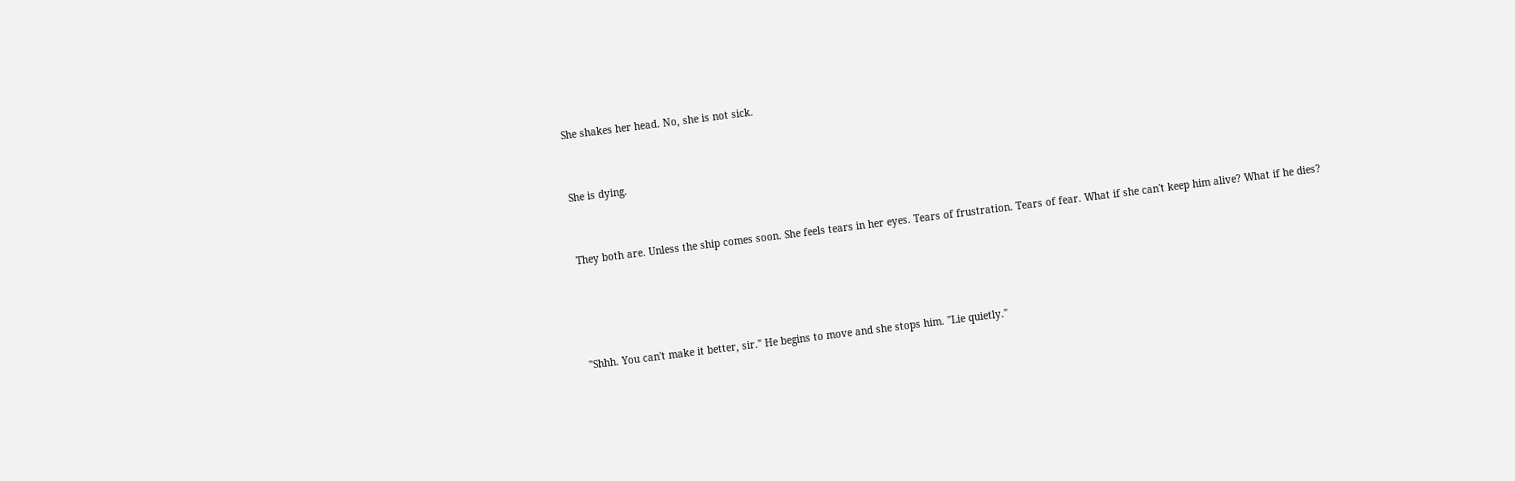She shakes her head. No, she is not sick.


She is dying.


They both are. Unless the ship comes soon. She feels tears in her eyes. Tears of frustration. Tears of fear. What if she can't keep him alive? What if he dies?




"Shhh. You can't make it better, sir." He begins to move and she stops him. "Lie quietly."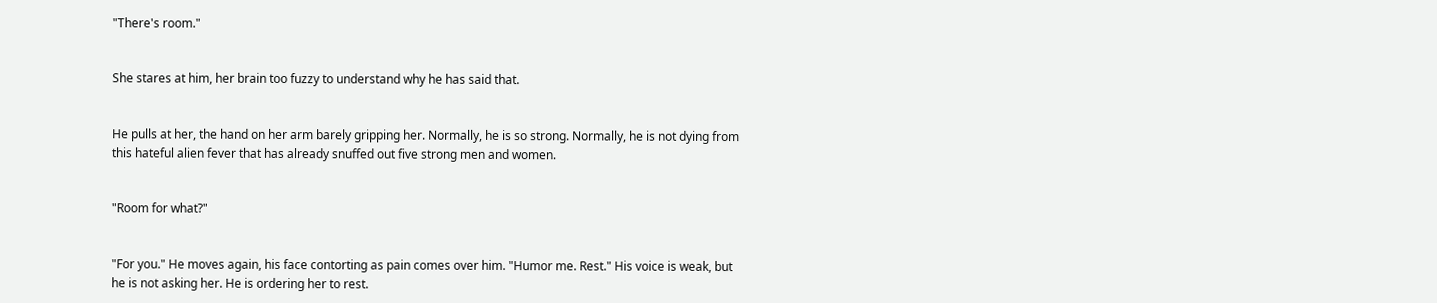"There's room."


She stares at him, her brain too fuzzy to understand why he has said that.


He pulls at her, the hand on her arm barely gripping her. Normally, he is so strong. Normally, he is not dying from this hateful alien fever that has already snuffed out five strong men and women.


"Room for what?"


"For you." He moves again, his face contorting as pain comes over him. "Humor me. Rest." His voice is weak, but he is not asking her. He is ordering her to rest.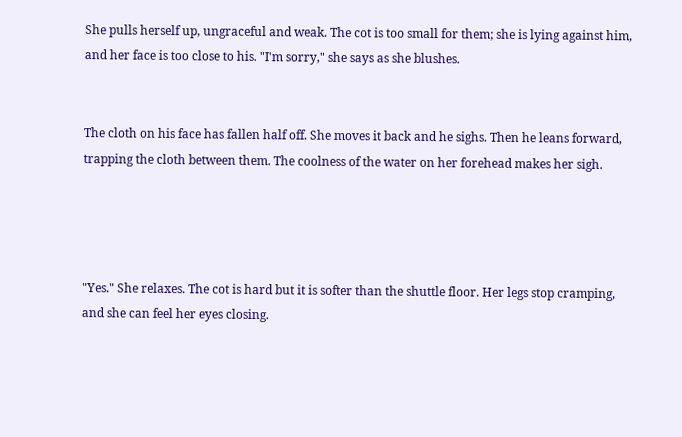She pulls herself up, ungraceful and weak. The cot is too small for them; she is lying against him, and her face is too close to his. "I'm sorry," she says as she blushes.


The cloth on his face has fallen half off. She moves it back and he sighs. Then he leans forward, trapping the cloth between them. The coolness of the water on her forehead makes her sigh.




"Yes." She relaxes. The cot is hard but it is softer than the shuttle floor. Her legs stop cramping, and she can feel her eyes closing.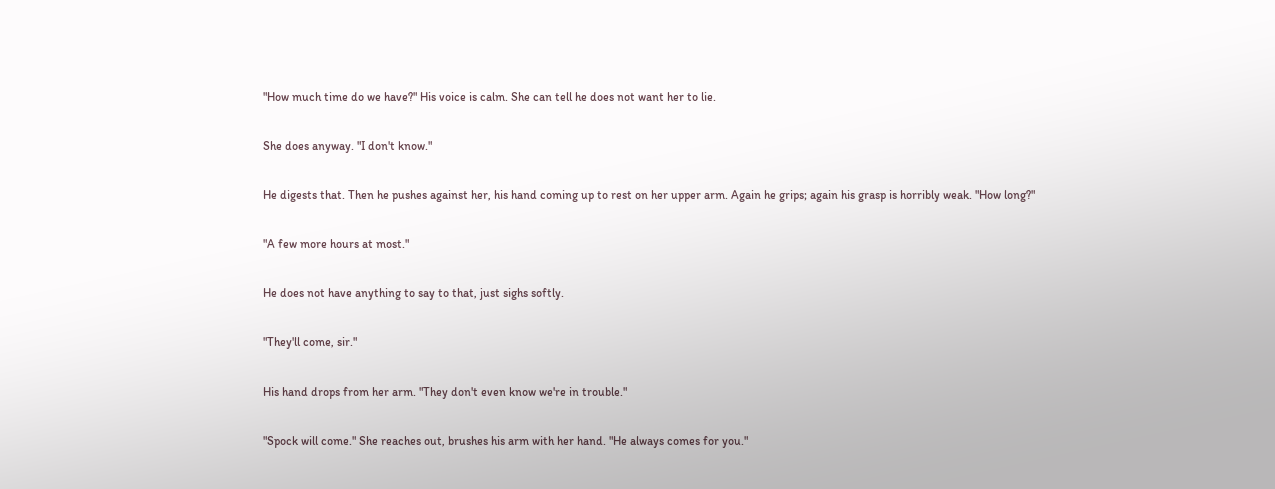"How much time do we have?" His voice is calm. She can tell he does not want her to lie.


She does anyway. "I don't know."


He digests that. Then he pushes against her, his hand coming up to rest on her upper arm. Again he grips; again his grasp is horribly weak. "How long?"


"A few more hours at most."


He does not have anything to say to that, just sighs softly.


"They'll come, sir."


His hand drops from her arm. "They don't even know we're in trouble."


"Spock will come." She reaches out, brushes his arm with her hand. "He always comes for you."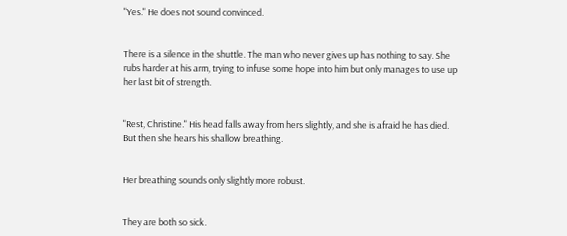"Yes." He does not sound convinced.


There is a silence in the shuttle. The man who never gives up has nothing to say. She rubs harder at his arm, trying to infuse some hope into him but only manages to use up her last bit of strength.


"Rest, Christine." His head falls away from hers slightly, and she is afraid he has died. But then she hears his shallow breathing.


Her breathing sounds only slightly more robust.


They are both so sick.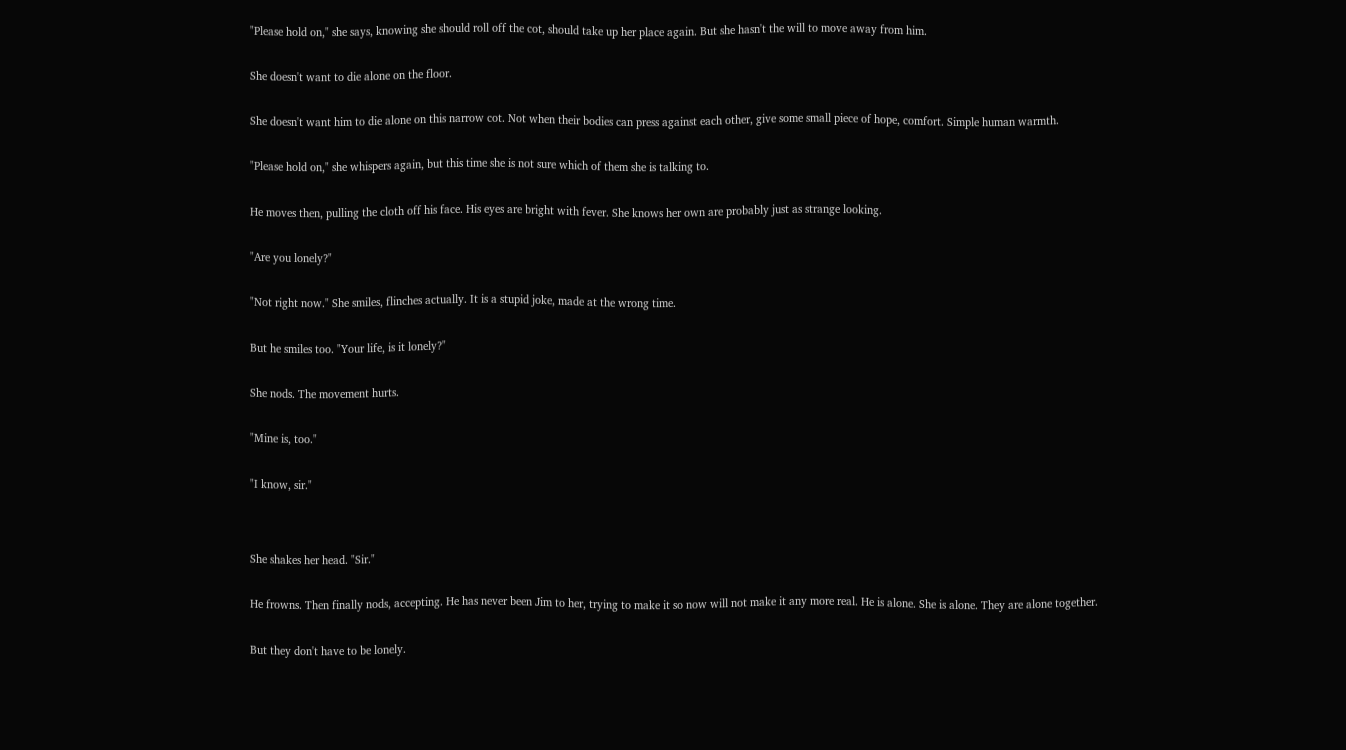"Please hold on," she says, knowing she should roll off the cot, should take up her place again. But she hasn't the will to move away from him.


She doesn't want to die alone on the floor.


She doesn't want him to die alone on this narrow cot. Not when their bodies can press against each other, give some small piece of hope, comfort. Simple human warmth.


"Please hold on," she whispers again, but this time she is not sure which of them she is talking to.


He moves then, pulling the cloth off his face. His eyes are bright with fever. She knows her own are probably just as strange looking.


"Are you lonely?"


"Not right now." She smiles, flinches actually. It is a stupid joke, made at the wrong time.


But he smiles too. "Your life, is it lonely?"


She nods. The movement hurts.


"Mine is, too."


"I know, sir."




She shakes her head. "Sir."


He frowns. Then finally nods, accepting. He has never been Jim to her, trying to make it so now will not make it any more real. He is alone. She is alone. They are alone together.


But they don't have to be lonely.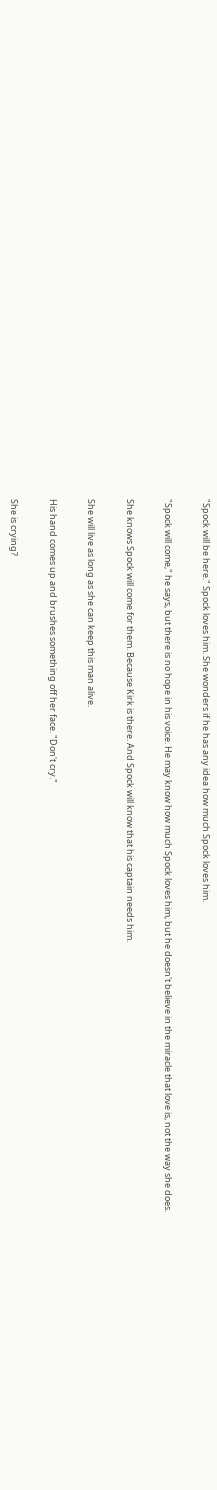"Spock will be here." Spock loves him. She wonders if he has any idea how much Spock loves him.


"Spock will come," he says, but there is no hope in his voice. He may know how much Spock loves him, but he doesn't believe in the miracle that love is, not the way she does.


She knows Spock will come for them. Because Kirk is there. And Spock will know that his captain needs him.


She will live as long as she can keep this man alive.


His hand comes up and brushes something off her face. "Don't cry."


She is crying?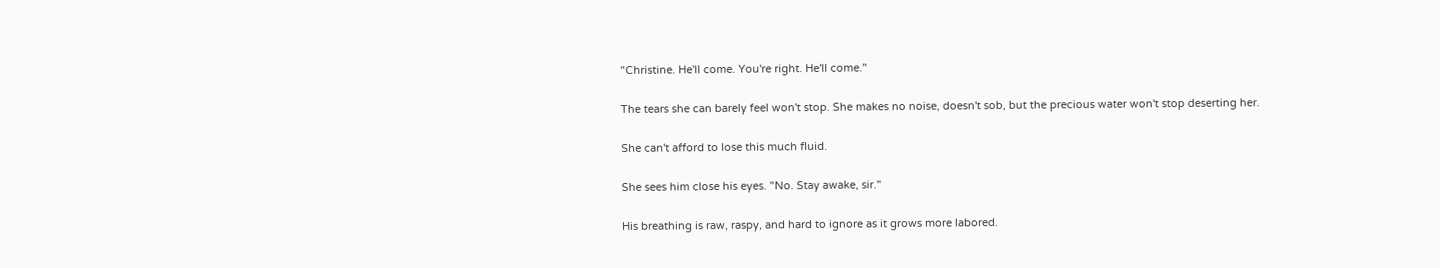"Christine. He'll come. You're right. He'll come."


The tears she can barely feel won't stop. She makes no noise, doesn't sob, but the precious water won't stop deserting her.


She can't afford to lose this much fluid.


She sees him close his eyes. "No. Stay awake, sir."


His breathing is raw, raspy, and hard to ignore as it grows more labored.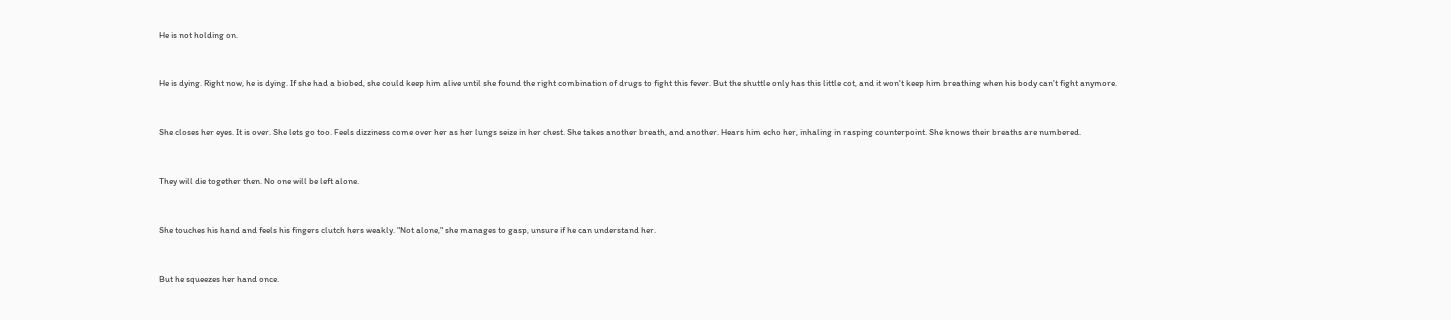He is not holding on.


He is dying. Right now, he is dying. If she had a biobed, she could keep him alive until she found the right combination of drugs to fight this fever. But the shuttle only has this little cot, and it won't keep him breathing when his body can't fight anymore.


She closes her eyes. It is over. She lets go too. Feels dizziness come over her as her lungs seize in her chest. She takes another breath, and another. Hears him echo her, inhaling in rasping counterpoint. She knows their breaths are numbered.


They will die together then. No one will be left alone.


She touches his hand and feels his fingers clutch hers weakly. "Not alone," she manages to gasp, unsure if he can understand her.


But he squeezes her hand once.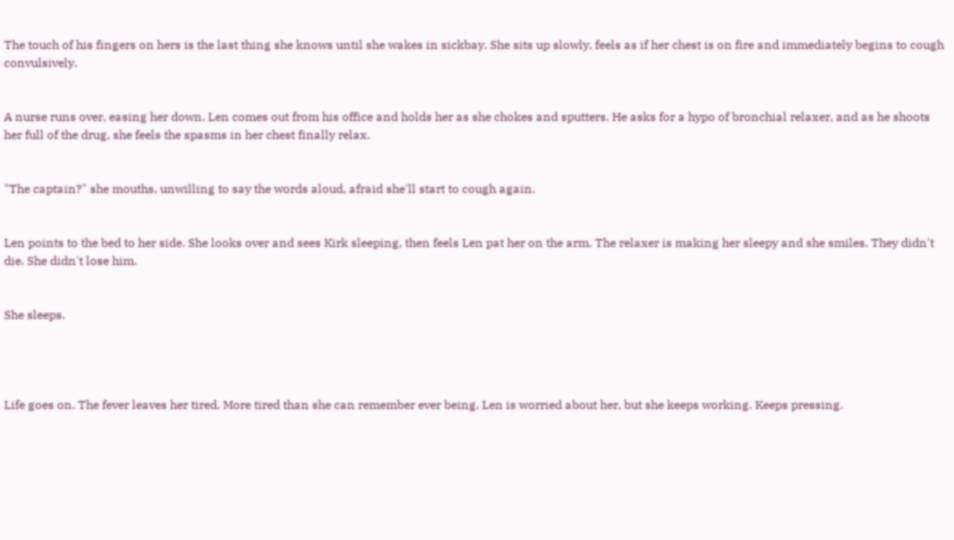The touch of his fingers on hers is the last thing she knows until she wakes in sickbay. She sits up slowly, feels as if her chest is on fire and immediately begins to cough convulsively.


A nurse runs over, easing her down. Len comes out from his office and holds her as she chokes and sputters. He asks for a hypo of bronchial relaxer, and as he shoots her full of the drug, she feels the spasms in her chest finally relax.


"The captain?" she mouths, unwilling to say the words aloud, afraid she'll start to cough again.


Len points to the bed to her side. She looks over and sees Kirk sleeping, then feels Len pat her on the arm. The relaxer is making her sleepy and she smiles. They didn't die. She didn't lose him.


She sleeps.




Life goes on. The fever leaves her tired. More tired than she can remember ever being. Len is worried about her, but she keeps working. Keeps pressing.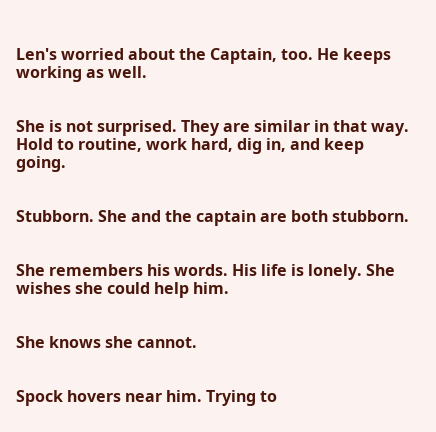Len's worried about the Captain, too. He keeps working as well.


She is not surprised. They are similar in that way. Hold to routine, work hard, dig in, and keep going.


Stubborn. She and the captain are both stubborn.


She remembers his words. His life is lonely. She wishes she could help him.


She knows she cannot.


Spock hovers near him. Trying to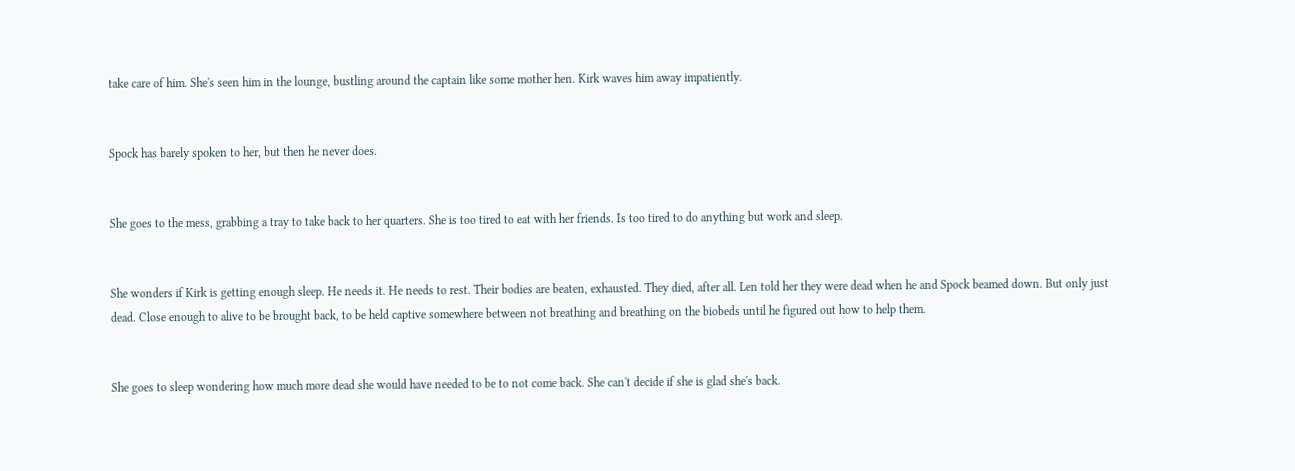take care of him. She's seen him in the lounge, bustling around the captain like some mother hen. Kirk waves him away impatiently.


Spock has barely spoken to her, but then he never does.


She goes to the mess, grabbing a tray to take back to her quarters. She is too tired to eat with her friends. Is too tired to do anything but work and sleep.


She wonders if Kirk is getting enough sleep. He needs it. He needs to rest. Their bodies are beaten, exhausted. They died, after all. Len told her they were dead when he and Spock beamed down. But only just dead. Close enough to alive to be brought back, to be held captive somewhere between not breathing and breathing on the biobeds until he figured out how to help them.


She goes to sleep wondering how much more dead she would have needed to be to not come back. She can't decide if she is glad she's back.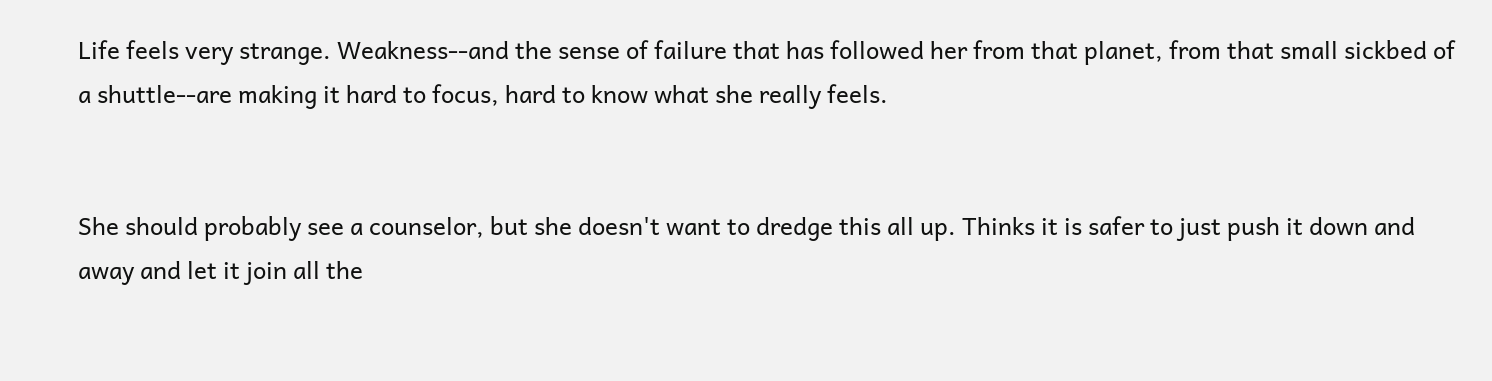Life feels very strange. Weakness--and the sense of failure that has followed her from that planet, from that small sickbed of a shuttle--are making it hard to focus, hard to know what she really feels.


She should probably see a counselor, but she doesn't want to dredge this all up. Thinks it is safer to just push it down and away and let it join all the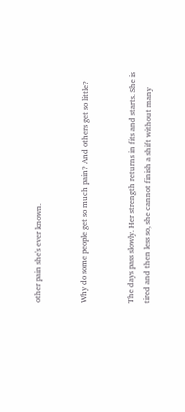other pain she's ever known.


Why do some people get so much pain? And others get so little?


The days pass slowly. Her strength returns in fits and starts. She is tired and then less so, she cannot finish a shift without many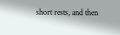short rests, and then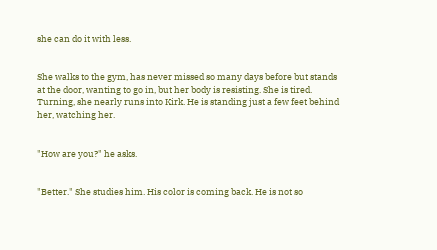she can do it with less.


She walks to the gym, has never missed so many days before but stands at the door, wanting to go in, but her body is resisting. She is tired. Turning, she nearly runs into Kirk. He is standing just a few feet behind her, watching her.


"How are you?" he asks.


"Better." She studies him. His color is coming back. He is not so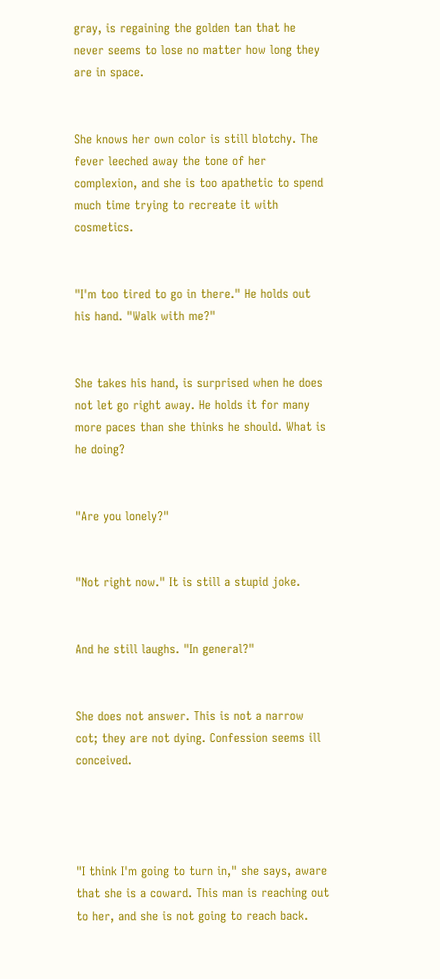gray, is regaining the golden tan that he never seems to lose no matter how long they are in space.


She knows her own color is still blotchy. The fever leeched away the tone of her complexion, and she is too apathetic to spend much time trying to recreate it with cosmetics.


"I'm too tired to go in there." He holds out his hand. "Walk with me?"


She takes his hand, is surprised when he does not let go right away. He holds it for many more paces than she thinks he should. What is he doing?


"Are you lonely?"


"Not right now." It is still a stupid joke.


And he still laughs. "In general?"


She does not answer. This is not a narrow cot; they are not dying. Confession seems ill conceived.




"I think I'm going to turn in," she says, aware that she is a coward. This man is reaching out to her, and she is not going to reach back.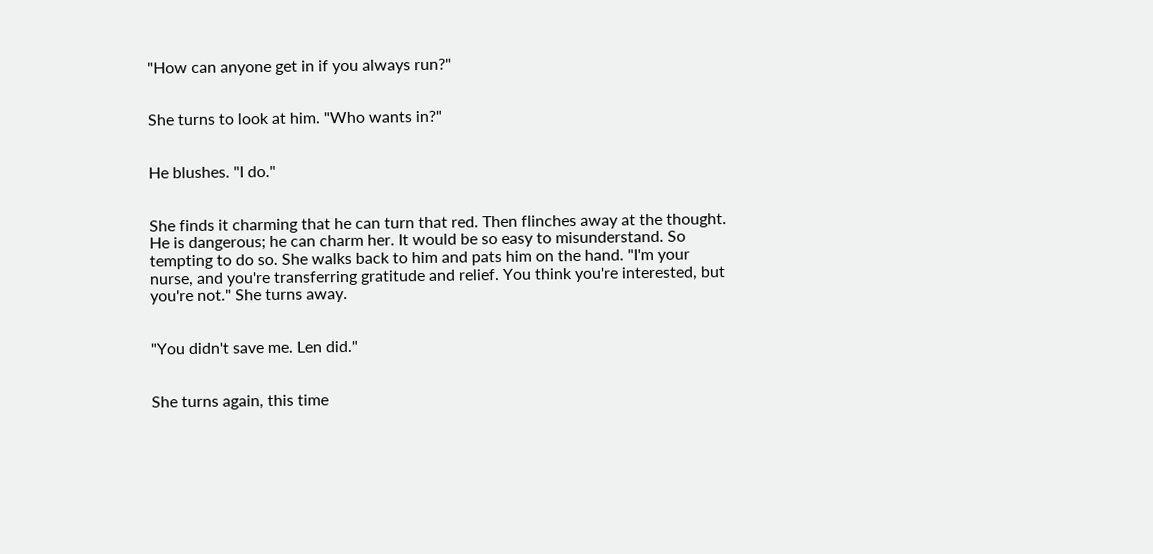"How can anyone get in if you always run?"


She turns to look at him. "Who wants in?"


He blushes. "I do."


She finds it charming that he can turn that red. Then flinches away at the thought. He is dangerous; he can charm her. It would be so easy to misunderstand. So tempting to do so. She walks back to him and pats him on the hand. "I'm your nurse, and you're transferring gratitude and relief. You think you're interested, but you're not." She turns away.


"You didn't save me. Len did."


She turns again, this time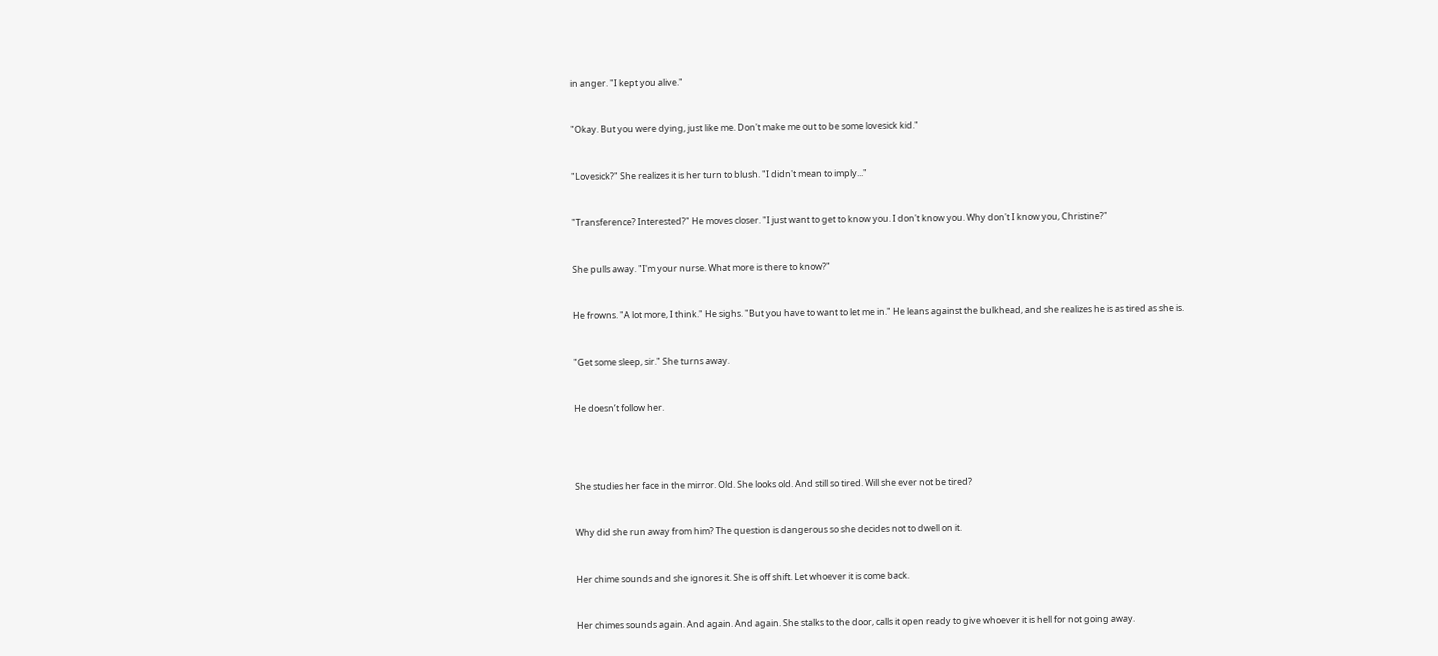in anger. "I kept you alive."


"Okay. But you were dying, just like me. Don't make me out to be some lovesick kid."


"Lovesick?" She realizes it is her turn to blush. "I didn't mean to imply..."


"Transference? Interested?" He moves closer. "I just want to get to know you. I don't know you. Why don't I know you, Christine?"


She pulls away. "I'm your nurse. What more is there to know?"


He frowns. "A lot more, I think." He sighs. "But you have to want to let me in." He leans against the bulkhead, and she realizes he is as tired as she is.


"Get some sleep, sir." She turns away.


He doesn’t follow her.




She studies her face in the mirror. Old. She looks old. And still so tired. Will she ever not be tired?


Why did she run away from him? The question is dangerous so she decides not to dwell on it.


Her chime sounds and she ignores it. She is off shift. Let whoever it is come back.


Her chimes sounds again. And again. And again. She stalks to the door, calls it open ready to give whoever it is hell for not going away.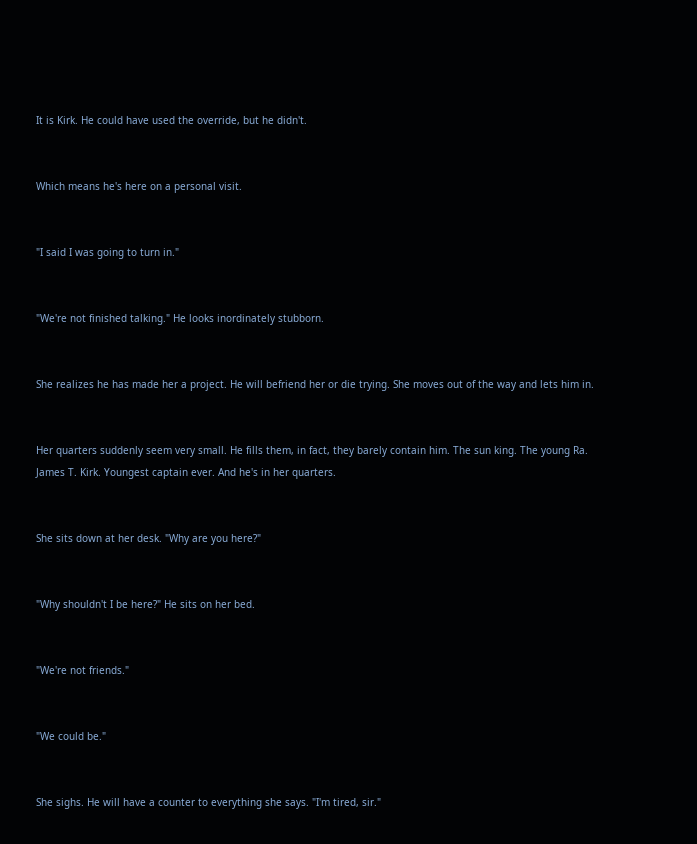It is Kirk. He could have used the override, but he didn't.


Which means he's here on a personal visit.


"I said I was going to turn in."


"We're not finished talking." He looks inordinately stubborn.


She realizes he has made her a project. He will befriend her or die trying. She moves out of the way and lets him in.


Her quarters suddenly seem very small. He fills them, in fact, they barely contain him. The sun king. The young Ra. James T. Kirk. Youngest captain ever. And he's in her quarters.


She sits down at her desk. "Why are you here?"


"Why shouldn't I be here?" He sits on her bed.


"We're not friends."


"We could be."


She sighs. He will have a counter to everything she says. "I'm tired, sir."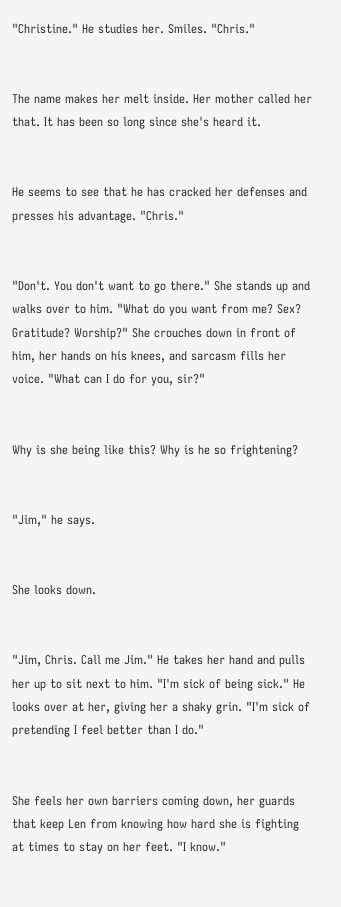"Christine." He studies her. Smiles. "Chris."


The name makes her melt inside. Her mother called her that. It has been so long since she's heard it.


He seems to see that he has cracked her defenses and presses his advantage. "Chris."


"Don't. You don't want to go there." She stands up and walks over to him. "What do you want from me? Sex? Gratitude? Worship?" She crouches down in front of him, her hands on his knees, and sarcasm fills her voice. "What can I do for you, sir?"


Why is she being like this? Why is he so frightening?


"Jim," he says.


She looks down.


"Jim, Chris. Call me Jim." He takes her hand and pulls her up to sit next to him. "I'm sick of being sick." He looks over at her, giving her a shaky grin. "I'm sick of pretending I feel better than I do."


She feels her own barriers coming down, her guards that keep Len from knowing how hard she is fighting at times to stay on her feet. "I know."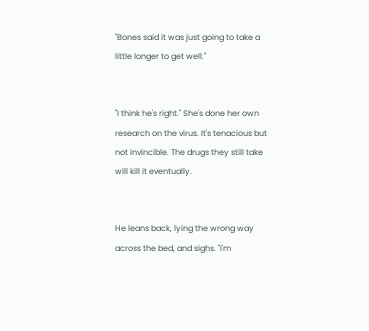"Bones said it was just going to take a little longer to get well."


"I think he's right." She's done her own research on the virus. It's tenacious but not invincible. The drugs they still take will kill it eventually.


He leans back, lying the wrong way across the bed, and sighs. "I'm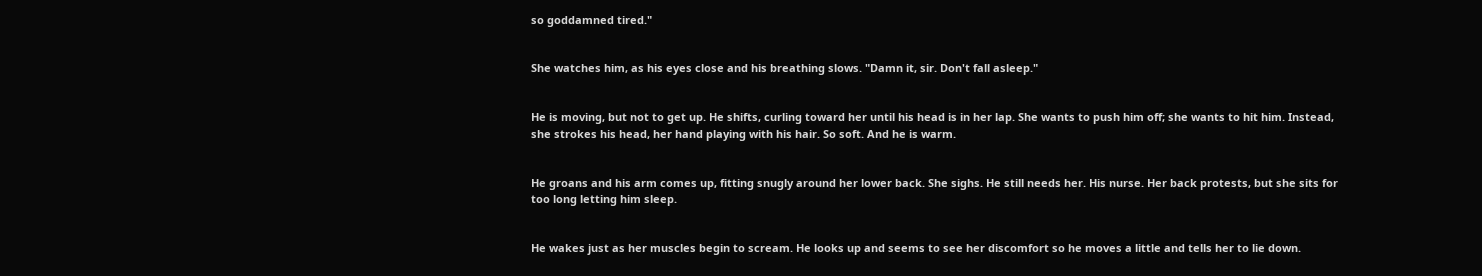so goddamned tired."


She watches him, as his eyes close and his breathing slows. "Damn it, sir. Don't fall asleep."


He is moving, but not to get up. He shifts, curling toward her until his head is in her lap. She wants to push him off; she wants to hit him. Instead, she strokes his head, her hand playing with his hair. So soft. And he is warm.


He groans and his arm comes up, fitting snugly around her lower back. She sighs. He still needs her. His nurse. Her back protests, but she sits for too long letting him sleep.


He wakes just as her muscles begin to scream. He looks up and seems to see her discomfort so he moves a little and tells her to lie down.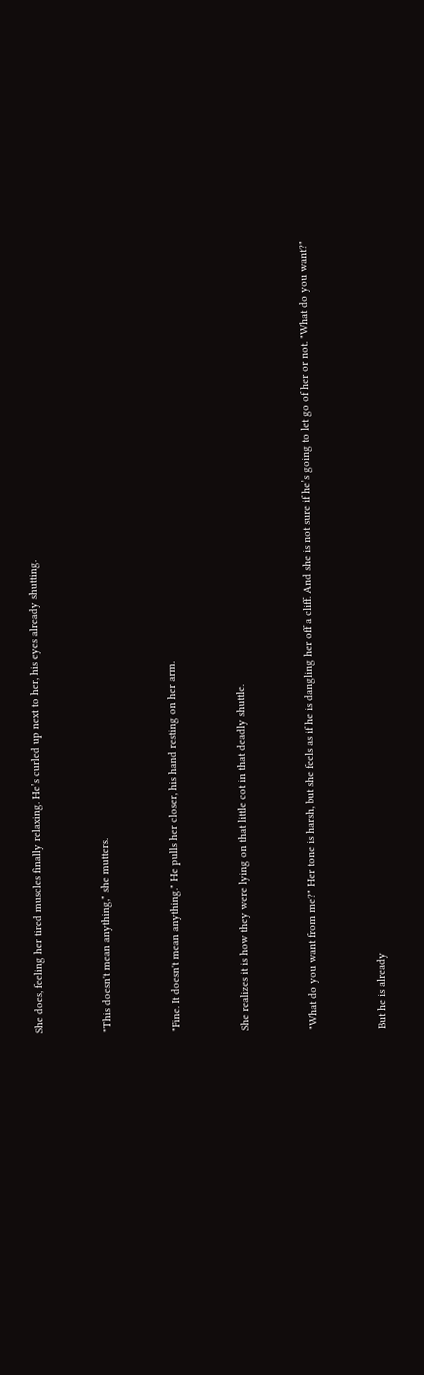She does, feeling her tired muscles finally relaxing. He’s curled up next to her, his eyes already shutting.


"This doesn't mean anything," she mutters.


"Fine. It doesn't mean anything." He pulls her closer, his hand resting on her arm.


She realizes it is how they were lying on that little cot in that deadly shuttle.


"What do you want from me?" Her tone is harsh, but she feels as if he is dangling her off a cliff. And she is not sure if he’s going to let go of her or not. "What do you want?"


But he is already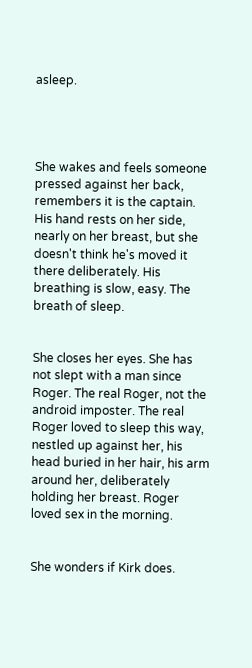asleep.




She wakes and feels someone pressed against her back, remembers it is the captain. His hand rests on her side, nearly on her breast, but she doesn't think he's moved it there deliberately. His breathing is slow, easy. The breath of sleep.


She closes her eyes. She has not slept with a man since Roger. The real Roger, not the android imposter. The real Roger loved to sleep this way, nestled up against her, his head buried in her hair, his arm around her, deliberately holding her breast. Roger loved sex in the morning.


She wonders if Kirk does.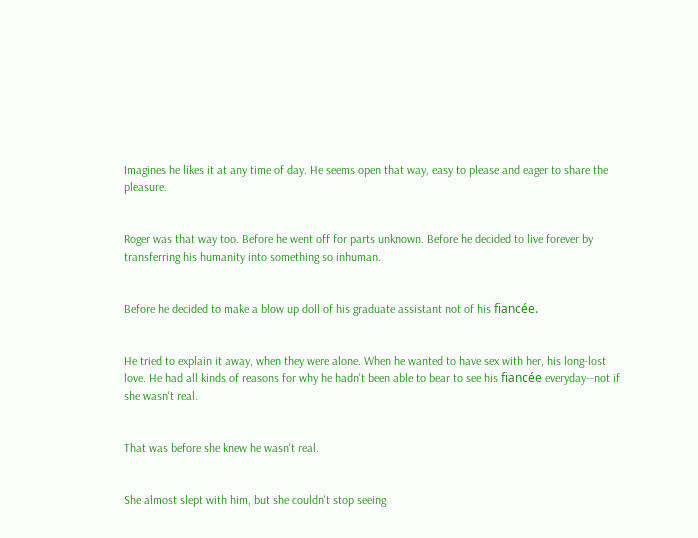Imagines he likes it at any time of day. He seems open that way, easy to please and eager to share the pleasure.


Roger was that way too. Before he went off for parts unknown. Before he decided to live forever by transferring his humanity into something so inhuman.


Before he decided to make a blow up doll of his graduate assistant not of his fiancée.


He tried to explain it away, when they were alone. When he wanted to have sex with her, his long-lost love. He had all kinds of reasons for why he hadn't been able to bear to see his fiancée everyday--not if she wasn't real.


That was before she knew he wasn't real.


She almost slept with him, but she couldn't stop seeing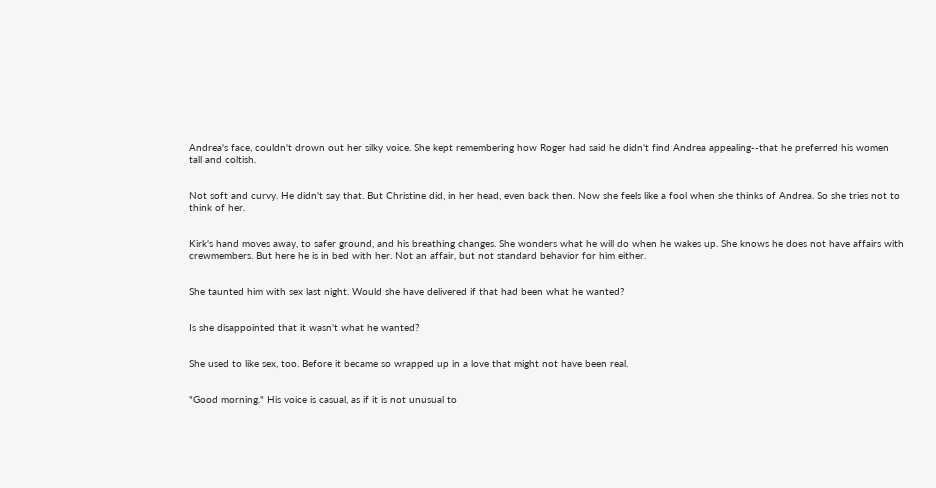Andrea's face, couldn't drown out her silky voice. She kept remembering how Roger had said he didn't find Andrea appealing--that he preferred his women tall and coltish.


Not soft and curvy. He didn't say that. But Christine did, in her head, even back then. Now she feels like a fool when she thinks of Andrea. So she tries not to think of her.


Kirk's hand moves away, to safer ground, and his breathing changes. She wonders what he will do when he wakes up. She knows he does not have affairs with crewmembers. But here he is in bed with her. Not an affair, but not standard behavior for him either.


She taunted him with sex last night. Would she have delivered if that had been what he wanted?


Is she disappointed that it wasn't what he wanted?


She used to like sex, too. Before it became so wrapped up in a love that might not have been real.


"Good morning." His voice is casual, as if it is not unusual to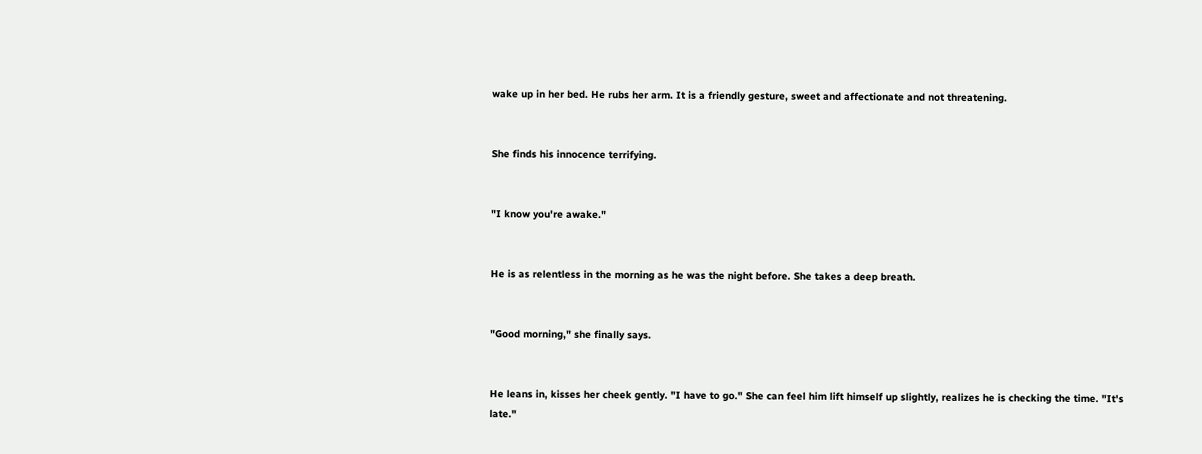wake up in her bed. He rubs her arm. It is a friendly gesture, sweet and affectionate and not threatening.


She finds his innocence terrifying.


"I know you're awake."


He is as relentless in the morning as he was the night before. She takes a deep breath.


"Good morning," she finally says.


He leans in, kisses her cheek gently. "I have to go." She can feel him lift himself up slightly, realizes he is checking the time. "It's late."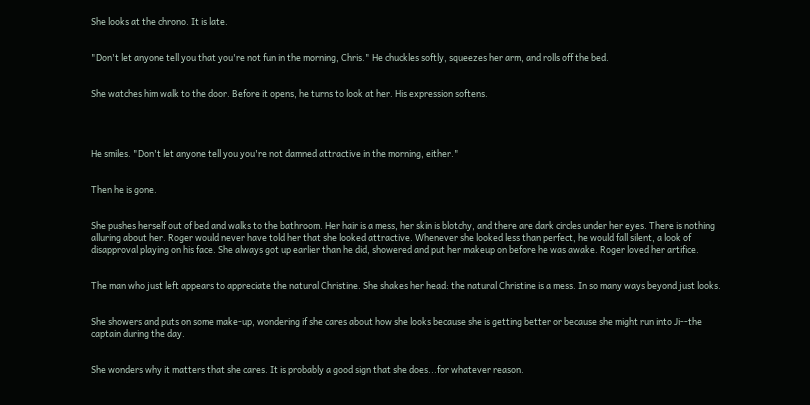She looks at the chrono. It is late.


"Don't let anyone tell you that you're not fun in the morning, Chris." He chuckles softly, squeezes her arm, and rolls off the bed.


She watches him walk to the door. Before it opens, he turns to look at her. His expression softens.




He smiles. "Don't let anyone tell you you're not damned attractive in the morning, either."


Then he is gone.


She pushes herself out of bed and walks to the bathroom. Her hair is a mess, her skin is blotchy, and there are dark circles under her eyes. There is nothing alluring about her. Roger would never have told her that she looked attractive. Whenever she looked less than perfect, he would fall silent, a look of disapproval playing on his face. She always got up earlier than he did, showered and put her makeup on before he was awake. Roger loved her artifice.


The man who just left appears to appreciate the natural Christine. She shakes her head: the natural Christine is a mess. In so many ways beyond just looks.


She showers and puts on some make-up, wondering if she cares about how she looks because she is getting better or because she might run into Ji--the captain during the day.


She wonders why it matters that she cares. It is probably a good sign that she does...for whatever reason.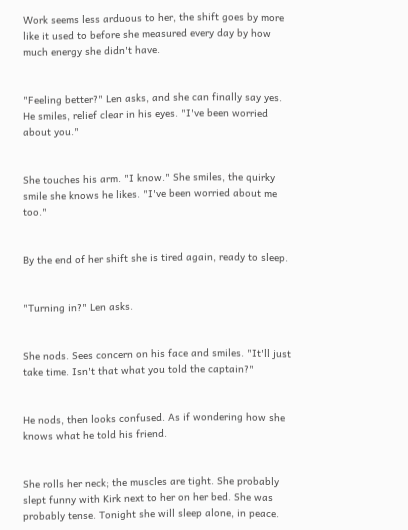Work seems less arduous to her, the shift goes by more like it used to before she measured every day by how much energy she didn't have.


"Feeling better?" Len asks, and she can finally say yes. He smiles, relief clear in his eyes. "I've been worried about you."


She touches his arm. "I know." She smiles, the quirky smile she knows he likes. "I've been worried about me too."


By the end of her shift she is tired again, ready to sleep.


"Turning in?" Len asks.


She nods. Sees concern on his face and smiles. "It'll just take time. Isn't that what you told the captain?"


He nods, then looks confused. As if wondering how she knows what he told his friend.


She rolls her neck; the muscles are tight. She probably slept funny with Kirk next to her on her bed. She was probably tense. Tonight she will sleep alone, in peace.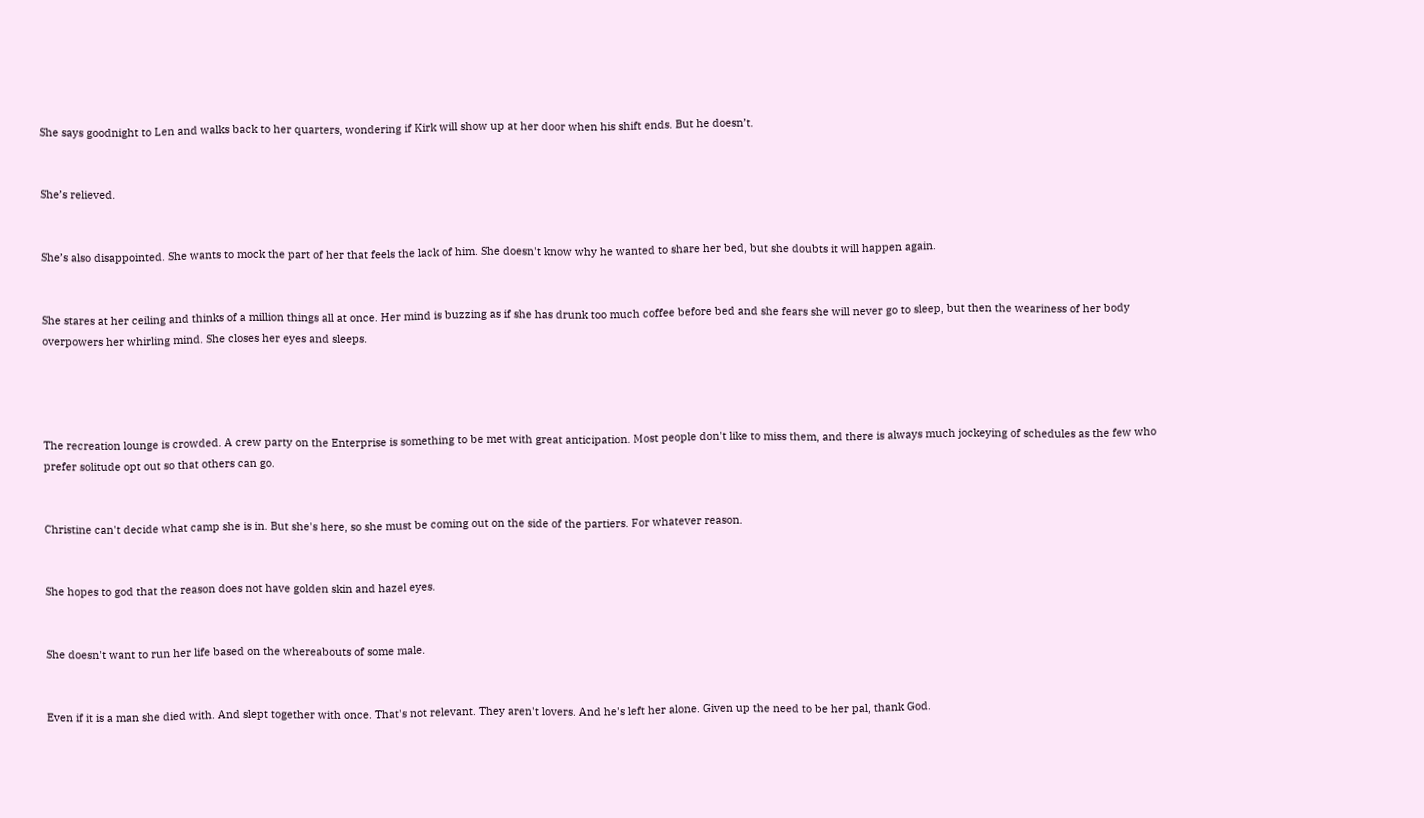She says goodnight to Len and walks back to her quarters, wondering if Kirk will show up at her door when his shift ends. But he doesn’t.


She’s relieved.


She’s also disappointed. She wants to mock the part of her that feels the lack of him. She doesn't know why he wanted to share her bed, but she doubts it will happen again.


She stares at her ceiling and thinks of a million things all at once. Her mind is buzzing as if she has drunk too much coffee before bed and she fears she will never go to sleep, but then the weariness of her body overpowers her whirling mind. She closes her eyes and sleeps.




The recreation lounge is crowded. A crew party on the Enterprise is something to be met with great anticipation. Most people don't like to miss them, and there is always much jockeying of schedules as the few who prefer solitude opt out so that others can go.


Christine can't decide what camp she is in. But she's here, so she must be coming out on the side of the partiers. For whatever reason.


She hopes to god that the reason does not have golden skin and hazel eyes.


She doesn't want to run her life based on the whereabouts of some male.


Even if it is a man she died with. And slept together with once. That's not relevant. They aren't lovers. And he's left her alone. Given up the need to be her pal, thank God.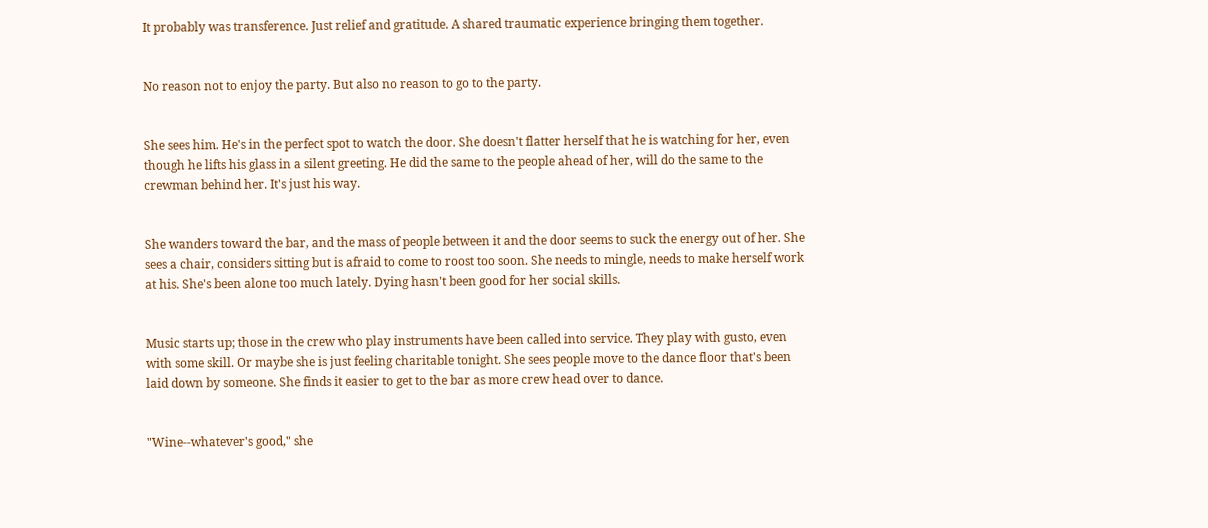It probably was transference. Just relief and gratitude. A shared traumatic experience bringing them together.


No reason not to enjoy the party. But also no reason to go to the party.


She sees him. He's in the perfect spot to watch the door. She doesn't flatter herself that he is watching for her, even though he lifts his glass in a silent greeting. He did the same to the people ahead of her, will do the same to the crewman behind her. It's just his way.


She wanders toward the bar, and the mass of people between it and the door seems to suck the energy out of her. She sees a chair, considers sitting but is afraid to come to roost too soon. She needs to mingle, needs to make herself work at his. She's been alone too much lately. Dying hasn't been good for her social skills.


Music starts up; those in the crew who play instruments have been called into service. They play with gusto, even with some skill. Or maybe she is just feeling charitable tonight. She sees people move to the dance floor that's been laid down by someone. She finds it easier to get to the bar as more crew head over to dance.


"Wine--whatever's good," she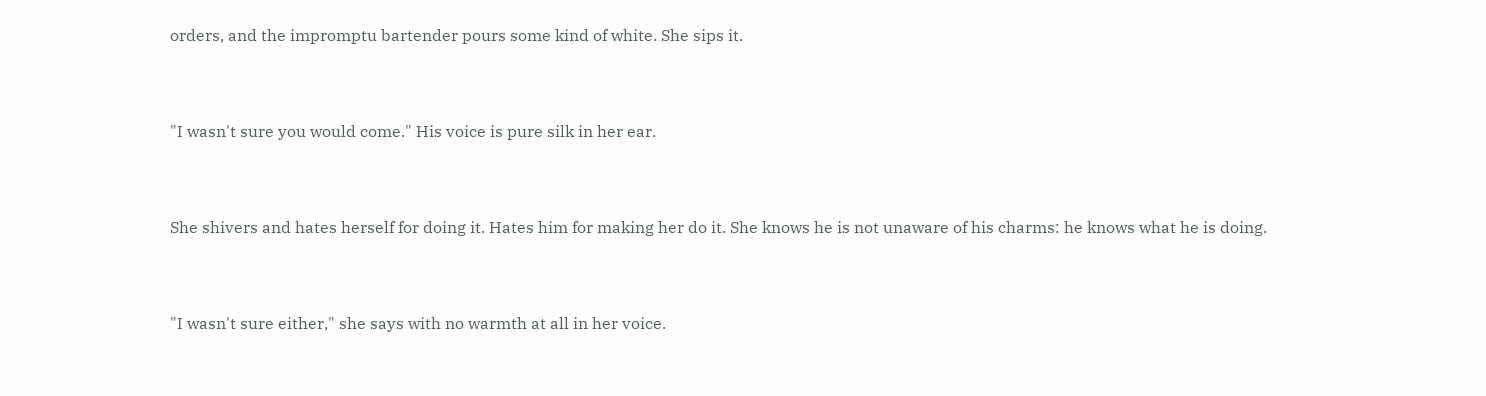orders, and the impromptu bartender pours some kind of white. She sips it.


"I wasn't sure you would come." His voice is pure silk in her ear.


She shivers and hates herself for doing it. Hates him for making her do it. She knows he is not unaware of his charms: he knows what he is doing.


"I wasn't sure either," she says with no warmth at all in her voice.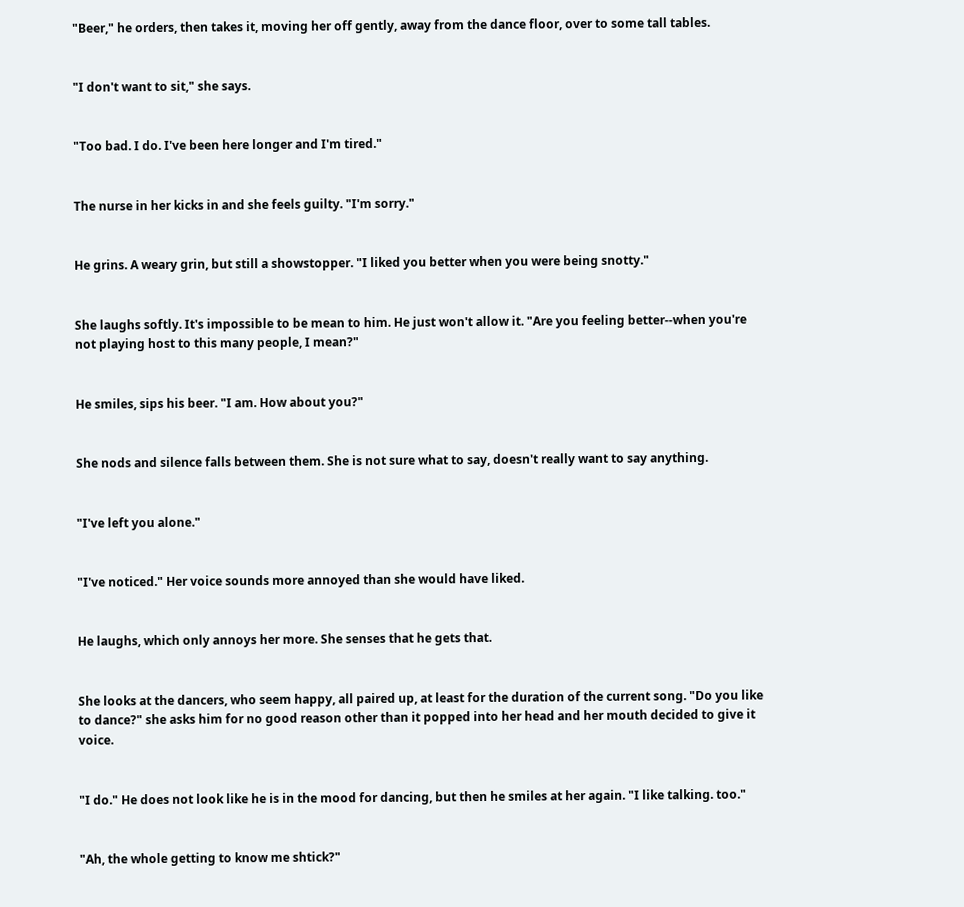"Beer," he orders, then takes it, moving her off gently, away from the dance floor, over to some tall tables.


"I don't want to sit," she says.


"Too bad. I do. I've been here longer and I'm tired."


The nurse in her kicks in and she feels guilty. "I'm sorry."


He grins. A weary grin, but still a showstopper. "I liked you better when you were being snotty."


She laughs softly. It's impossible to be mean to him. He just won't allow it. "Are you feeling better--when you're not playing host to this many people, I mean?"


He smiles, sips his beer. "I am. How about you?"


She nods and silence falls between them. She is not sure what to say, doesn't really want to say anything.


"I've left you alone."


"I've noticed." Her voice sounds more annoyed than she would have liked.


He laughs, which only annoys her more. She senses that he gets that.


She looks at the dancers, who seem happy, all paired up, at least for the duration of the current song. "Do you like to dance?" she asks him for no good reason other than it popped into her head and her mouth decided to give it voice.


"I do." He does not look like he is in the mood for dancing, but then he smiles at her again. "I like talking. too."


"Ah, the whole getting to know me shtick?"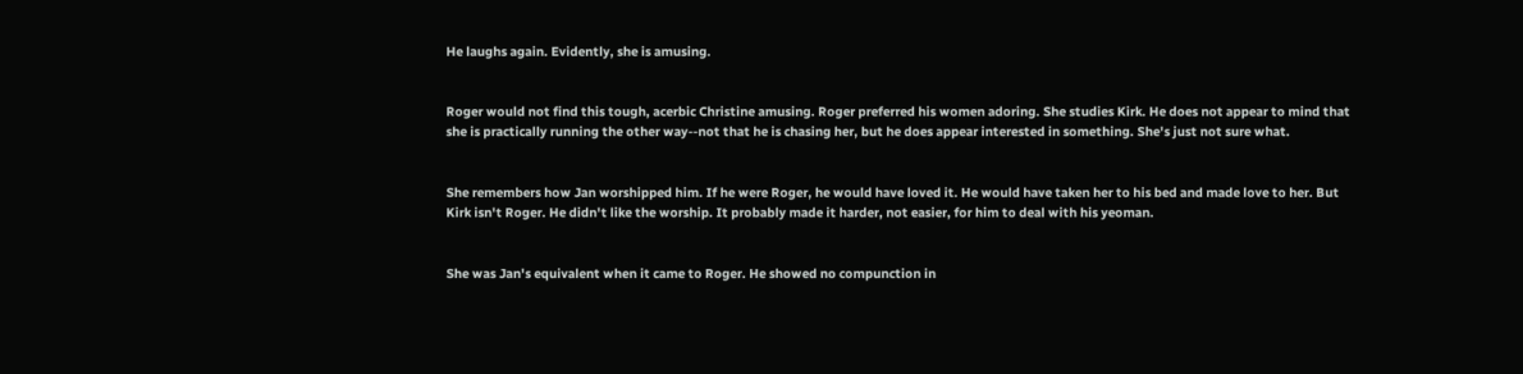He laughs again. Evidently, she is amusing.


Roger would not find this tough, acerbic Christine amusing. Roger preferred his women adoring. She studies Kirk. He does not appear to mind that she is practically running the other way--not that he is chasing her, but he does appear interested in something. She's just not sure what.


She remembers how Jan worshipped him. If he were Roger, he would have loved it. He would have taken her to his bed and made love to her. But Kirk isn't Roger. He didn't like the worship. It probably made it harder, not easier, for him to deal with his yeoman.


She was Jan's equivalent when it came to Roger. He showed no compunction in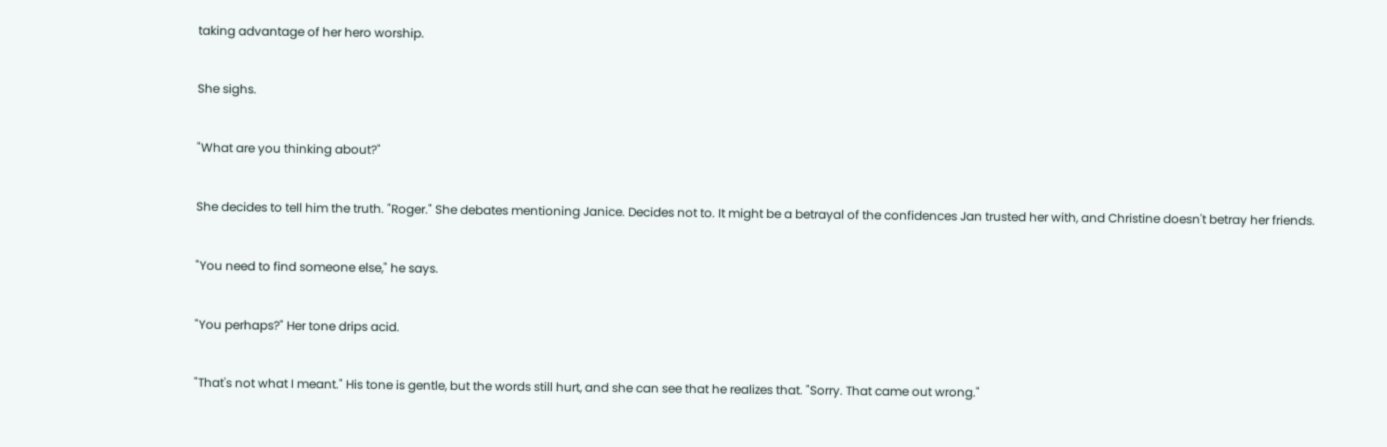taking advantage of her hero worship.


She sighs.


"What are you thinking about?"


She decides to tell him the truth. "Roger." She debates mentioning Janice. Decides not to. It might be a betrayal of the confidences Jan trusted her with, and Christine doesn't betray her friends.


"You need to find someone else," he says.


"You perhaps?" Her tone drips acid.


"That's not what I meant." His tone is gentle, but the words still hurt, and she can see that he realizes that. "Sorry. That came out wrong."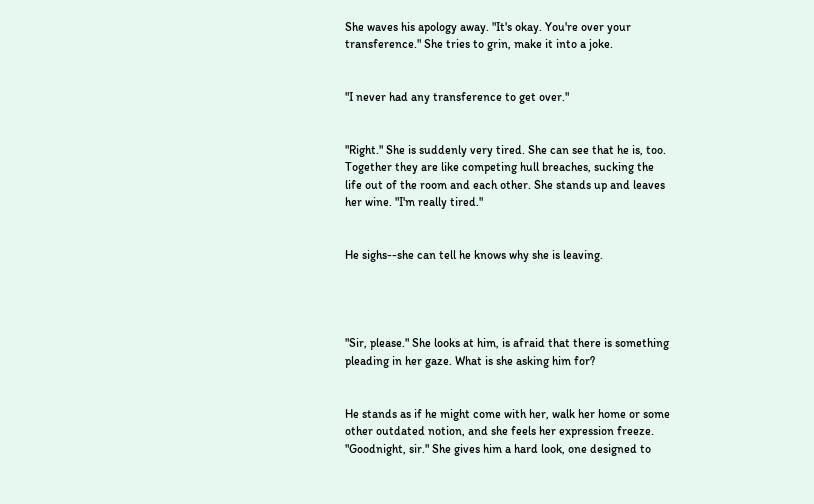She waves his apology away. "It's okay. You're over your transference." She tries to grin, make it into a joke.


"I never had any transference to get over."


"Right." She is suddenly very tired. She can see that he is, too. Together they are like competing hull breaches, sucking the life out of the room and each other. She stands up and leaves her wine. "I'm really tired."


He sighs--she can tell he knows why she is leaving.




"Sir, please." She looks at him, is afraid that there is something pleading in her gaze. What is she asking him for?


He stands as if he might come with her, walk her home or some other outdated notion, and she feels her expression freeze. "Goodnight, sir." She gives him a hard look, one designed to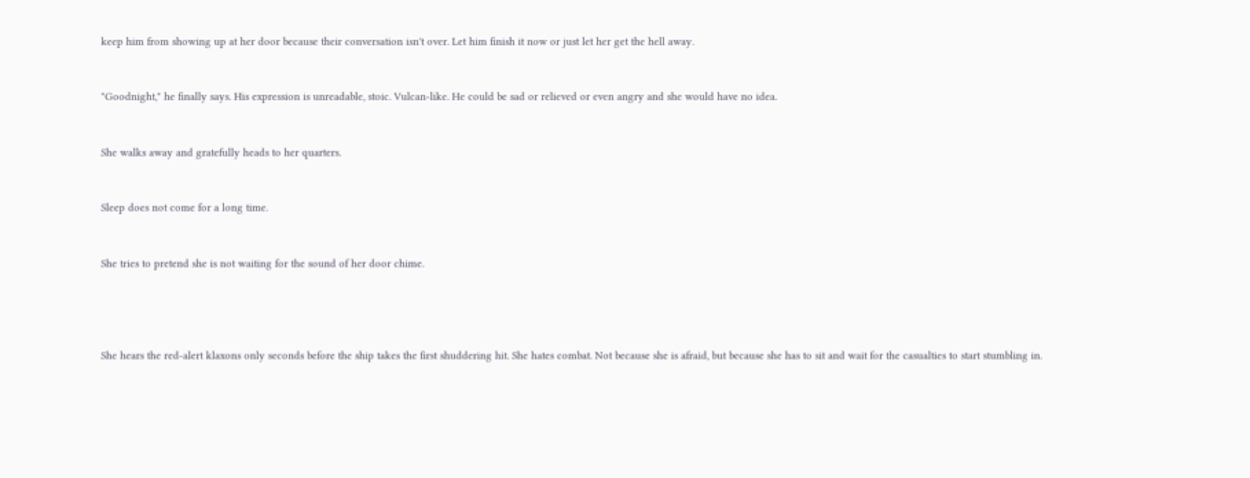keep him from showing up at her door because their conversation isn't over. Let him finish it now or just let her get the hell away.


"Goodnight," he finally says. His expression is unreadable, stoic. Vulcan-like. He could be sad or relieved or even angry and she would have no idea.


She walks away and gratefully heads to her quarters.


Sleep does not come for a long time.


She tries to pretend she is not waiting for the sound of her door chime.




She hears the red-alert klaxons only seconds before the ship takes the first shuddering hit. She hates combat. Not because she is afraid, but because she has to sit and wait for the casualties to start stumbling in.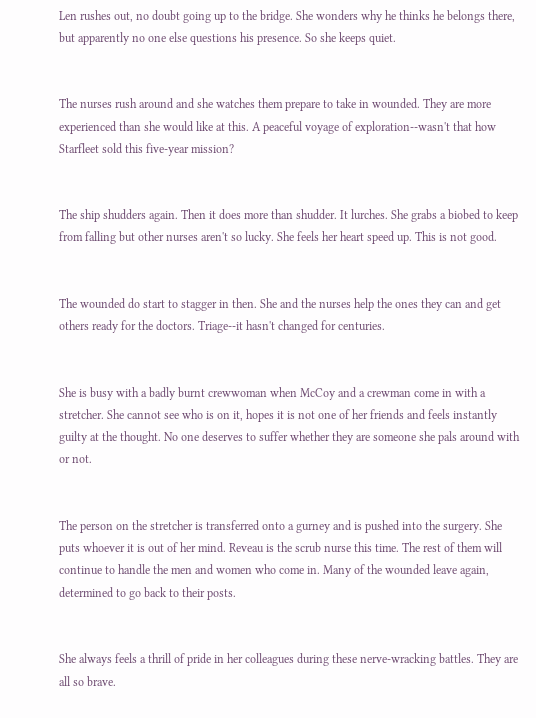Len rushes out, no doubt going up to the bridge. She wonders why he thinks he belongs there, but apparently no one else questions his presence. So she keeps quiet.


The nurses rush around and she watches them prepare to take in wounded. They are more experienced than she would like at this. A peaceful voyage of exploration--wasn't that how Starfleet sold this five-year mission?


The ship shudders again. Then it does more than shudder. It lurches. She grabs a biobed to keep from falling but other nurses aren't so lucky. She feels her heart speed up. This is not good.


The wounded do start to stagger in then. She and the nurses help the ones they can and get others ready for the doctors. Triage--it hasn't changed for centuries.


She is busy with a badly burnt crewwoman when McCoy and a crewman come in with a stretcher. She cannot see who is on it, hopes it is not one of her friends and feels instantly guilty at the thought. No one deserves to suffer whether they are someone she pals around with or not.


The person on the stretcher is transferred onto a gurney and is pushed into the surgery. She puts whoever it is out of her mind. Reveau is the scrub nurse this time. The rest of them will continue to handle the men and women who come in. Many of the wounded leave again, determined to go back to their posts.


She always feels a thrill of pride in her colleagues during these nerve-wracking battles. They are all so brave.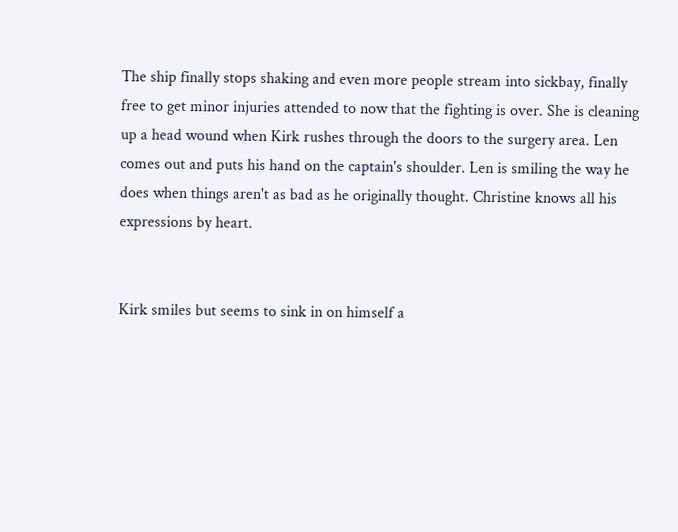The ship finally stops shaking and even more people stream into sickbay, finally free to get minor injuries attended to now that the fighting is over. She is cleaning up a head wound when Kirk rushes through the doors to the surgery area. Len comes out and puts his hand on the captain's shoulder. Len is smiling the way he does when things aren't as bad as he originally thought. Christine knows all his expressions by heart.


Kirk smiles but seems to sink in on himself a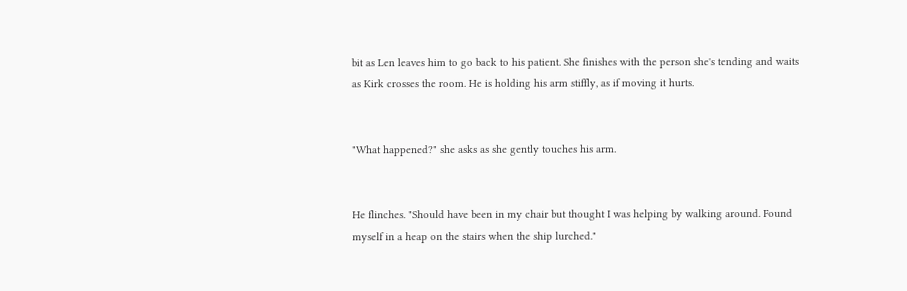bit as Len leaves him to go back to his patient. She finishes with the person she's tending and waits as Kirk crosses the room. He is holding his arm stiffly, as if moving it hurts.


"What happened?" she asks as she gently touches his arm.


He flinches. "Should have been in my chair but thought I was helping by walking around. Found myself in a heap on the stairs when the ship lurched."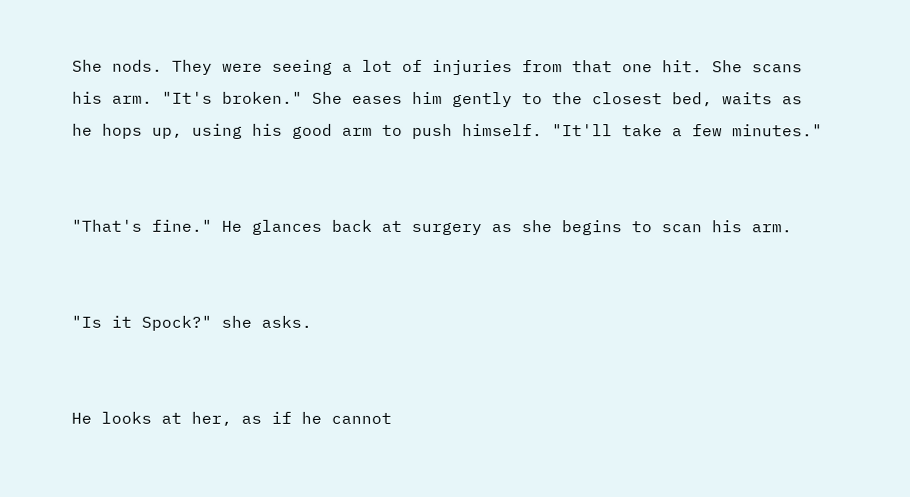She nods. They were seeing a lot of injuries from that one hit. She scans his arm. "It's broken." She eases him gently to the closest bed, waits as he hops up, using his good arm to push himself. "It'll take a few minutes."


"That's fine." He glances back at surgery as she begins to scan his arm.


"Is it Spock?" she asks.


He looks at her, as if he cannot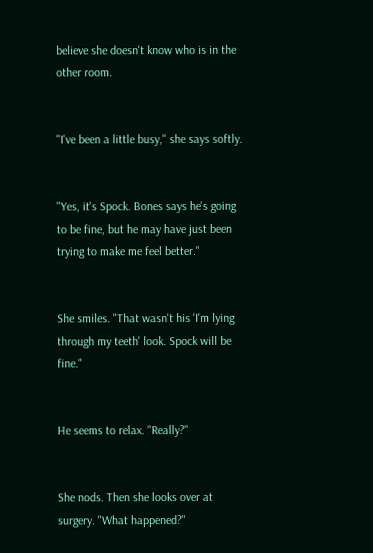believe she doesn't know who is in the other room.


"I've been a little busy," she says softly.


"Yes, it's Spock. Bones says he's going to be fine, but he may have just been trying to make me feel better."


She smiles. "That wasn't his 'I'm lying through my teeth' look. Spock will be fine."


He seems to relax. "Really?"


She nods. Then she looks over at surgery. "What happened?"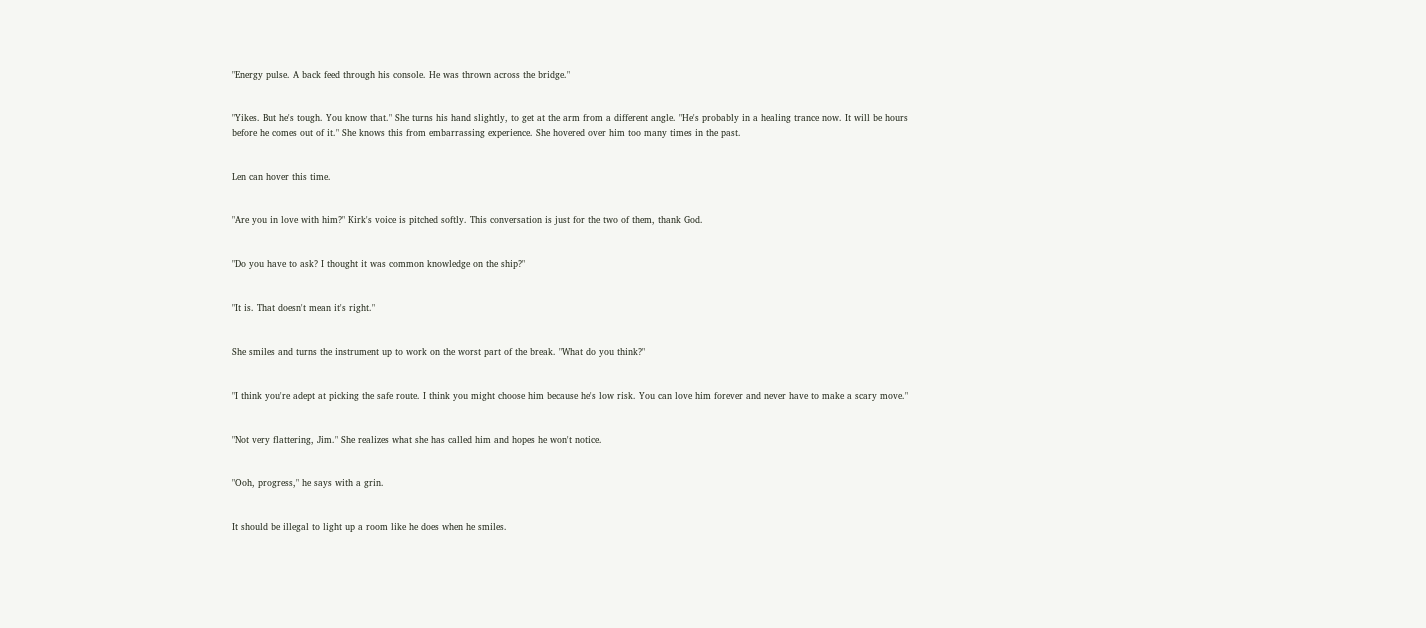"Energy pulse. A back feed through his console. He was thrown across the bridge."


"Yikes. But he's tough. You know that." She turns his hand slightly, to get at the arm from a different angle. "He's probably in a healing trance now. It will be hours before he comes out of it." She knows this from embarrassing experience. She hovered over him too many times in the past.


Len can hover this time.


"Are you in love with him?" Kirk's voice is pitched softly. This conversation is just for the two of them, thank God.


"Do you have to ask? I thought it was common knowledge on the ship?"


"It is. That doesn't mean it's right."


She smiles and turns the instrument up to work on the worst part of the break. "What do you think?"


"I think you're adept at picking the safe route. I think you might choose him because he's low risk. You can love him forever and never have to make a scary move."


"Not very flattering, Jim." She realizes what she has called him and hopes he won't notice.


"Ooh, progress," he says with a grin.


It should be illegal to light up a room like he does when he smiles.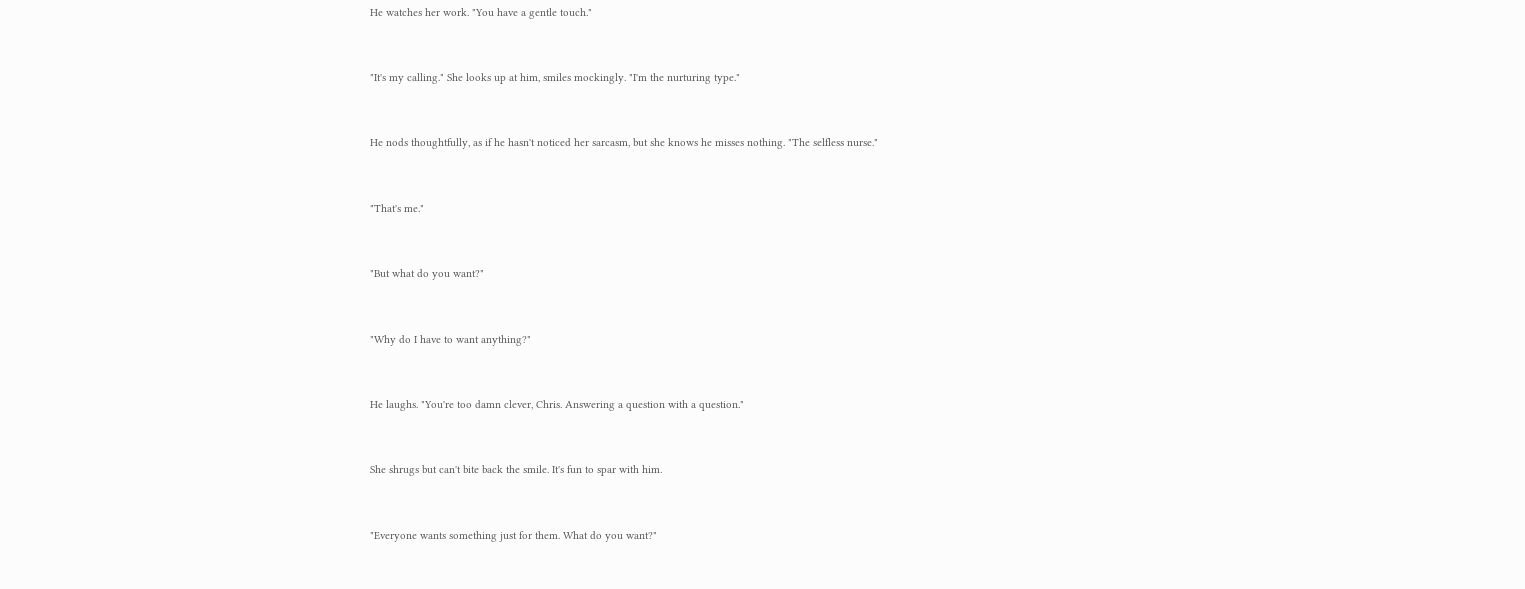He watches her work. "You have a gentle touch."


"It's my calling." She looks up at him, smiles mockingly. "I'm the nurturing type."


He nods thoughtfully, as if he hasn't noticed her sarcasm, but she knows he misses nothing. "The selfless nurse."


"That's me."


"But what do you want?"


"Why do I have to want anything?"


He laughs. "You're too damn clever, Chris. Answering a question with a question."


She shrugs but can't bite back the smile. It's fun to spar with him.


"Everyone wants something just for them. What do you want?"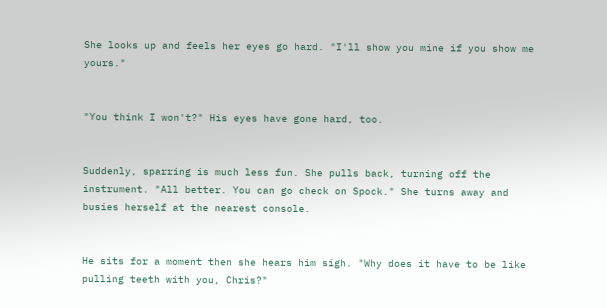She looks up and feels her eyes go hard. "I'll show you mine if you show me yours."


"You think I won't?" His eyes have gone hard, too.


Suddenly, sparring is much less fun. She pulls back, turning off the instrument. "All better. You can go check on Spock." She turns away and busies herself at the nearest console.


He sits for a moment then she hears him sigh. "Why does it have to be like pulling teeth with you, Chris?"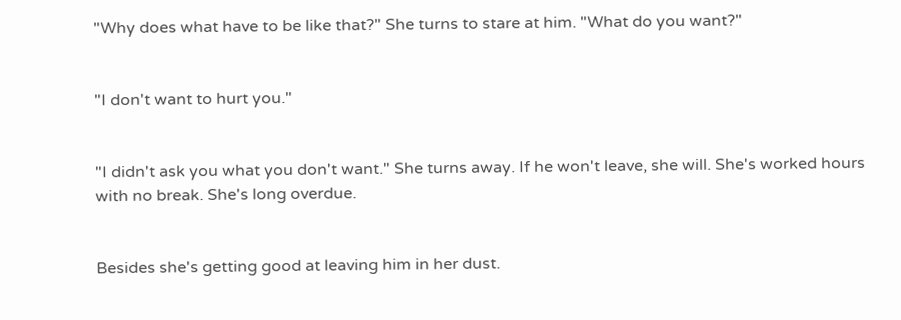"Why does what have to be like that?" She turns to stare at him. "What do you want?"


"I don't want to hurt you."


"I didn't ask you what you don't want." She turns away. If he won't leave, she will. She's worked hours with no break. She's long overdue.


Besides she's getting good at leaving him in her dust.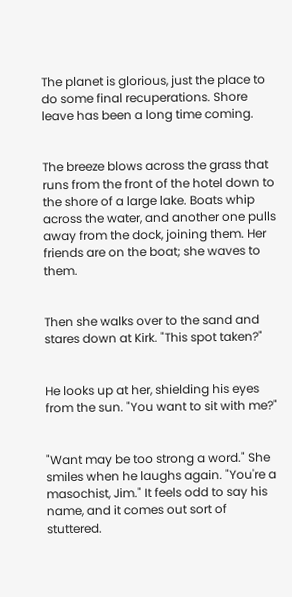The planet is glorious, just the place to do some final recuperations. Shore leave has been a long time coming.


The breeze blows across the grass that runs from the front of the hotel down to the shore of a large lake. Boats whip across the water, and another one pulls away from the dock, joining them. Her friends are on the boat; she waves to them.


Then she walks over to the sand and stares down at Kirk. "This spot taken?"


He looks up at her, shielding his eyes from the sun. "You want to sit with me?"


"Want may be too strong a word." She smiles when he laughs again. "You're a masochist, Jim." It feels odd to say his name, and it comes out sort of stuttered.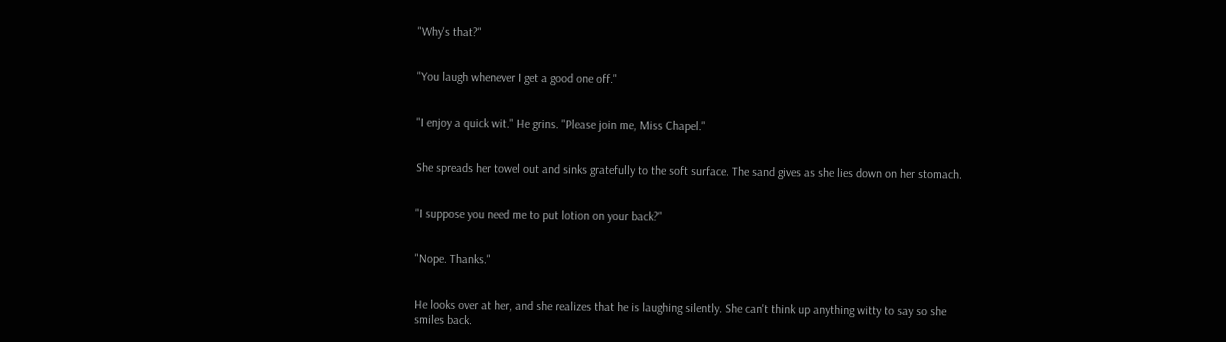"Why's that?"


"You laugh whenever I get a good one off."


"I enjoy a quick wit." He grins. "Please join me, Miss Chapel."


She spreads her towel out and sinks gratefully to the soft surface. The sand gives as she lies down on her stomach.


"I suppose you need me to put lotion on your back?"


"Nope. Thanks."


He looks over at her, and she realizes that he is laughing silently. She can't think up anything witty to say so she smiles back.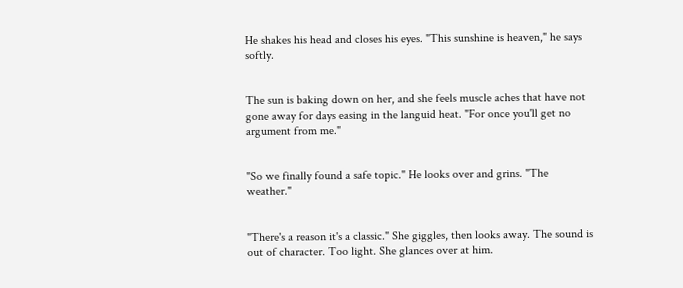He shakes his head and closes his eyes. "This sunshine is heaven," he says softly.


The sun is baking down on her, and she feels muscle aches that have not gone away for days easing in the languid heat. "For once you'll get no argument from me."


"So we finally found a safe topic." He looks over and grins. "The weather."


"There's a reason it's a classic." She giggles, then looks away. The sound is out of character. Too light. She glances over at him.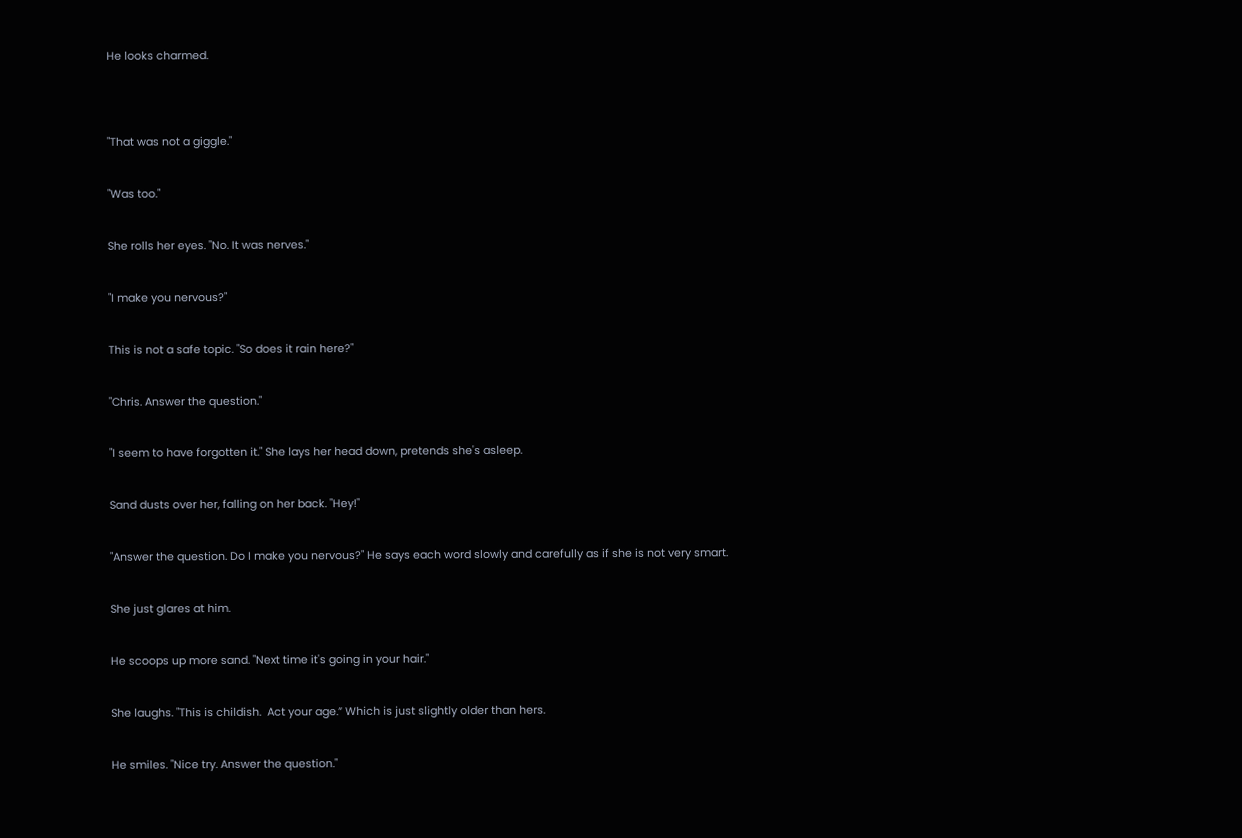He looks charmed.




"That was not a giggle."


"Was too."


She rolls her eyes. "No. It was nerves."


"I make you nervous?"


This is not a safe topic. "So does it rain here?"


"Chris. Answer the question."


"I seem to have forgotten it." She lays her head down, pretends she's asleep.


Sand dusts over her, falling on her back. "Hey!"


"Answer the question. Do I make you nervous?" He says each word slowly and carefully as if she is not very smart.


She just glares at him.


He scoops up more sand. "Next time it's going in your hair."


She laughs. "This is childish.  Act your age.” Which is just slightly older than hers.


He smiles. "Nice try. Answer the question."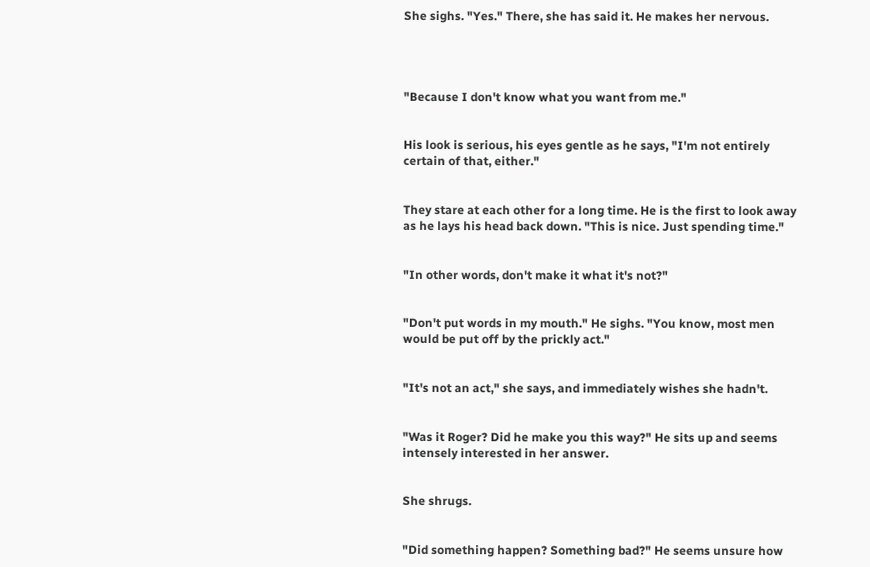She sighs. "Yes." There, she has said it. He makes her nervous.




"Because I don't know what you want from me."


His look is serious, his eyes gentle as he says, "I'm not entirely certain of that, either."


They stare at each other for a long time. He is the first to look away as he lays his head back down. "This is nice. Just spending time."


"In other words, don't make it what it's not?"


"Don't put words in my mouth." He sighs. "You know, most men would be put off by the prickly act."


"It's not an act," she says, and immediately wishes she hadn't.


"Was it Roger? Did he make you this way?" He sits up and seems intensely interested in her answer.


She shrugs.


"Did something happen? Something bad?" He seems unsure how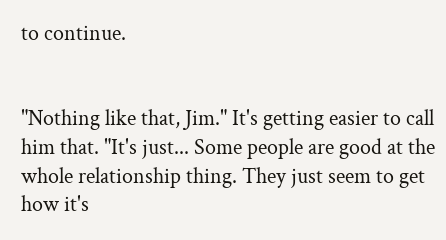to continue.


"Nothing like that, Jim." It's getting easier to call him that. "It's just... Some people are good at the whole relationship thing. They just seem to get how it's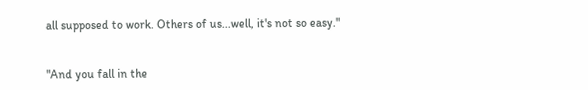all supposed to work. Others of us...well, it's not so easy."


"And you fall in the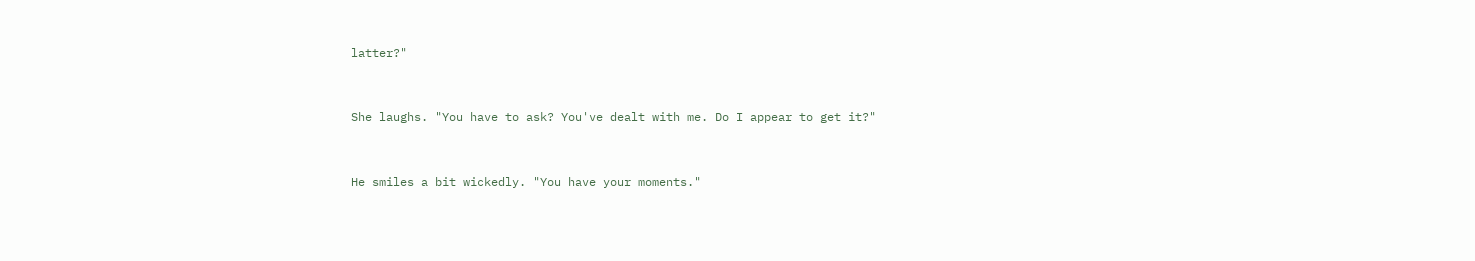latter?"


She laughs. "You have to ask? You've dealt with me. Do I appear to get it?"


He smiles a bit wickedly. "You have your moments."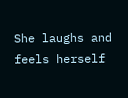She laughs and feels herself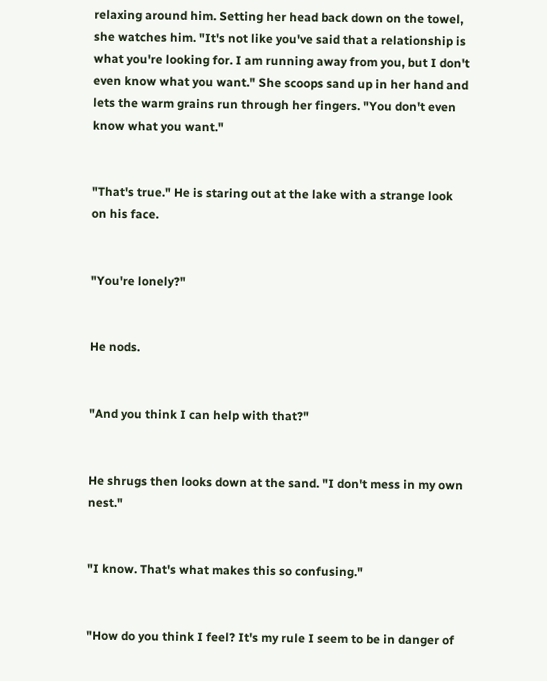relaxing around him. Setting her head back down on the towel, she watches him. "It's not like you've said that a relationship is what you're looking for. I am running away from you, but I don't even know what you want." She scoops sand up in her hand and lets the warm grains run through her fingers. "You don't even know what you want."


"That's true." He is staring out at the lake with a strange look on his face.


"You're lonely?"


He nods.


"And you think I can help with that?"


He shrugs then looks down at the sand. "I don't mess in my own nest."


"I know. That's what makes this so confusing."


"How do you think I feel? It's my rule I seem to be in danger of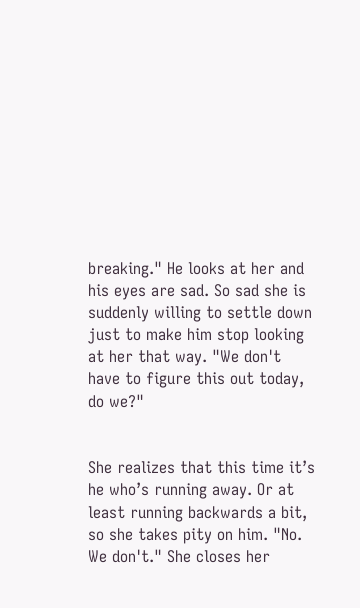breaking." He looks at her and his eyes are sad. So sad she is suddenly willing to settle down just to make him stop looking at her that way. "We don't have to figure this out today, do we?"


She realizes that this time it’s he who’s running away. Or at least running backwards a bit, so she takes pity on him. "No. We don't." She closes her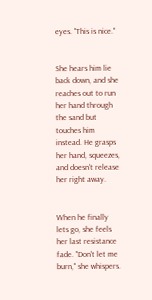eyes. "This is nice."


She hears him lie back down, and she reaches out to run her hand through the sand but touches him instead. He grasps her hand, squeezes, and doesn't release her right away.


When he finally lets go, she feels her last resistance fade. "Don't let me burn," she whispers.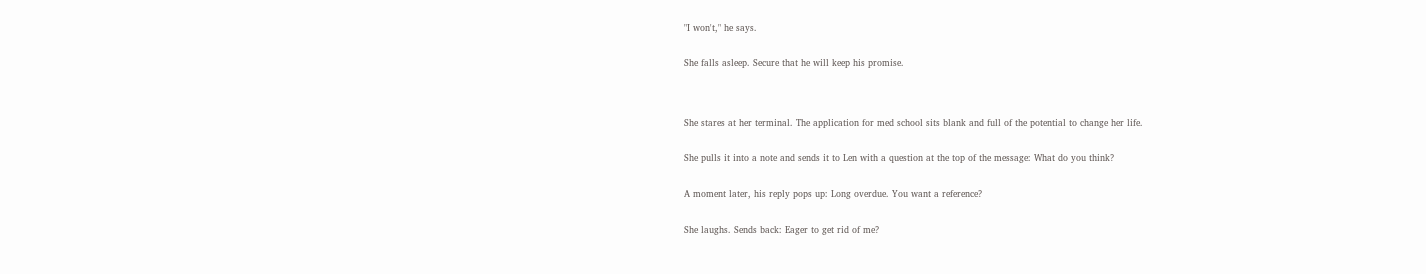"I won't," he says.


She falls asleep. Secure that he will keep his promise.




She stares at her terminal. The application for med school sits blank and full of the potential to change her life.


She pulls it into a note and sends it to Len with a question at the top of the message: What do you think?


A moment later, his reply pops up: Long overdue. You want a reference?


She laughs. Sends back: Eager to get rid of me?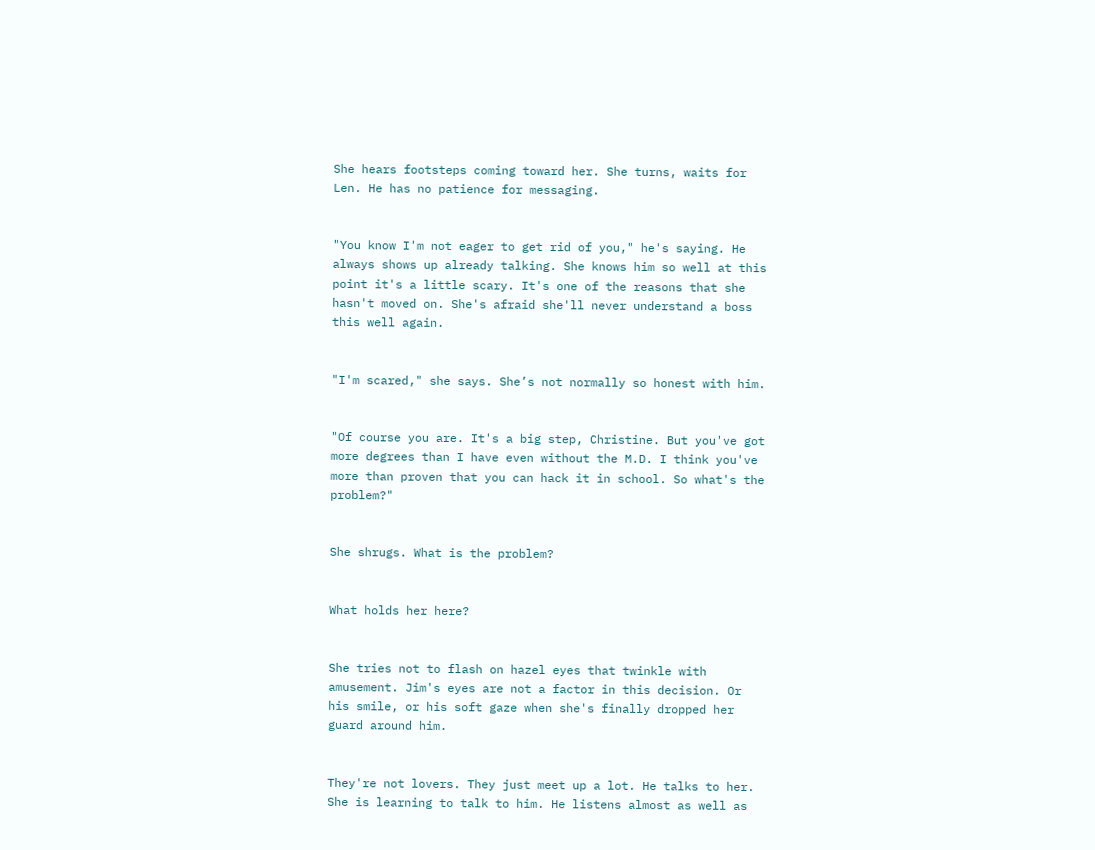She hears footsteps coming toward her. She turns, waits for Len. He has no patience for messaging.


"You know I'm not eager to get rid of you," he's saying. He always shows up already talking. She knows him so well at this point it's a little scary. It's one of the reasons that she hasn't moved on. She's afraid she'll never understand a boss this well again.


"I'm scared," she says. She’s not normally so honest with him.


"Of course you are. It's a big step, Christine. But you've got more degrees than I have even without the M.D. I think you've more than proven that you can hack it in school. So what's the problem?"


She shrugs. What is the problem?


What holds her here?


She tries not to flash on hazel eyes that twinkle with amusement. Jim's eyes are not a factor in this decision. Or his smile, or his soft gaze when she's finally dropped her guard around him.


They're not lovers. They just meet up a lot. He talks to her. She is learning to talk to him. He listens almost as well as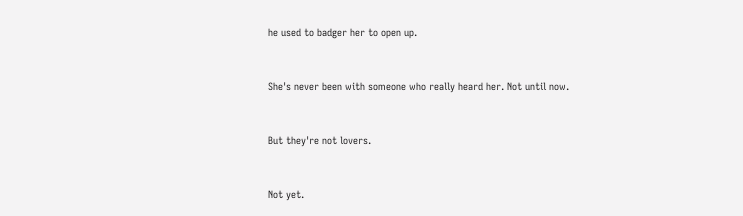he used to badger her to open up.


She's never been with someone who really heard her. Not until now.


But they're not lovers.


Not yet.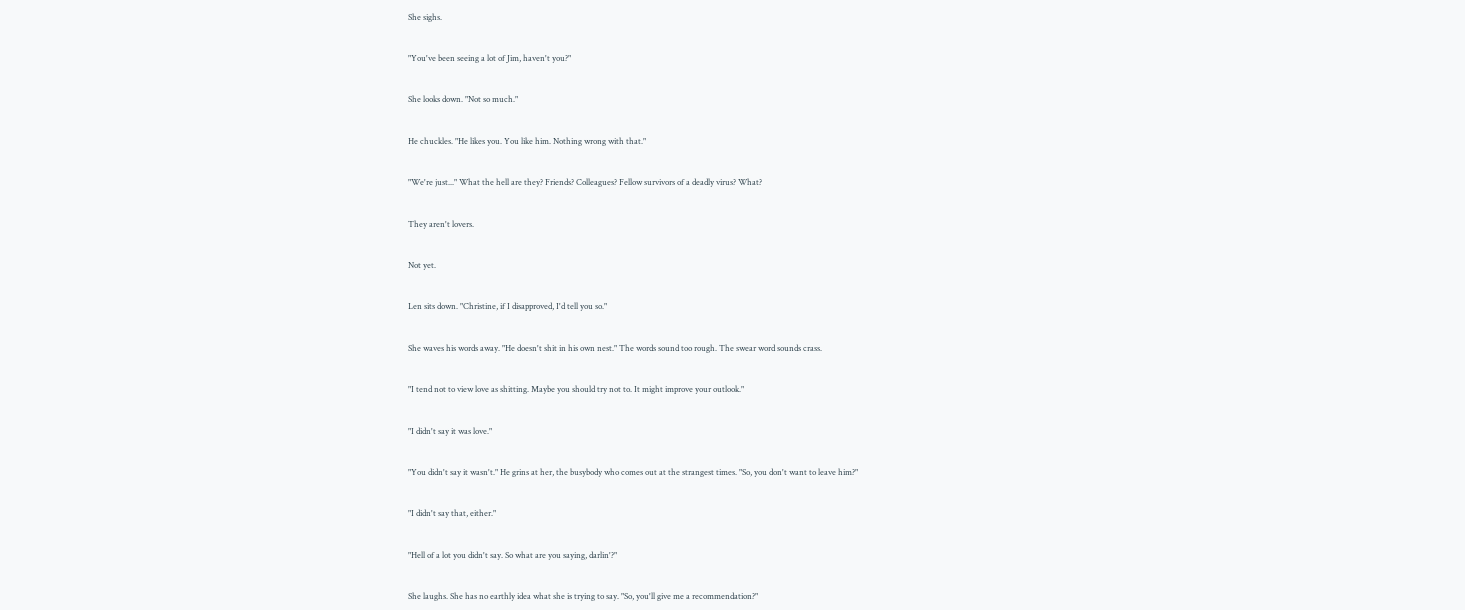She sighs.


"You've been seeing a lot of Jim, haven't you?"


She looks down. "Not so much."


He chuckles. "He likes you. You like him. Nothing wrong with that."


"We're just..." What the hell are they? Friends? Colleagues? Fellow survivors of a deadly virus? What?


They aren't lovers.


Not yet.


Len sits down. "Christine, if I disapproved, I'd tell you so."


She waves his words away. "He doesn't shit in his own nest." The words sound too rough. The swear word sounds crass.


"I tend not to view love as shitting. Maybe you should try not to. It might improve your outlook."


"I didn't say it was love."


"You didn't say it wasn't." He grins at her, the busybody who comes out at the strangest times. "So, you don't want to leave him?"


"I didn't say that, either."


"Hell of a lot you didn't say. So what are you saying, darlin'?"


She laughs. She has no earthly idea what she is trying to say. "So, you'll give me a recommendation?"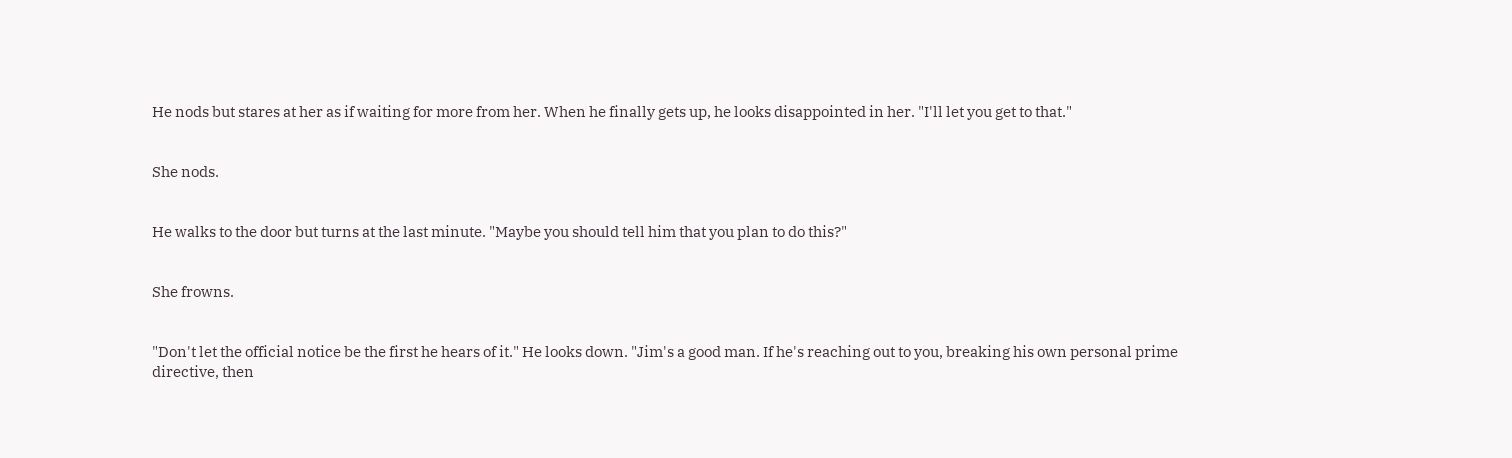He nods but stares at her as if waiting for more from her. When he finally gets up, he looks disappointed in her. "I'll let you get to that."


She nods.


He walks to the door but turns at the last minute. "Maybe you should tell him that you plan to do this?"


She frowns.


"Don't let the official notice be the first he hears of it." He looks down. "Jim's a good man. If he's reaching out to you, breaking his own personal prime directive, then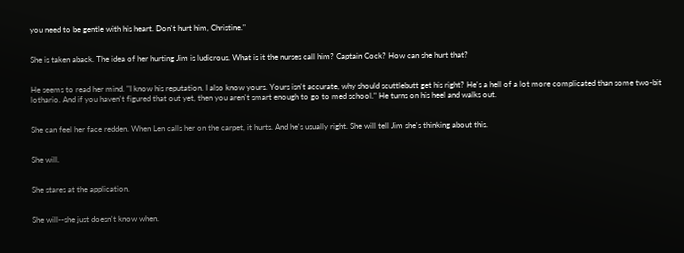you need to be gentle with his heart. Don't hurt him, Christine."


She is taken aback. The idea of her hurting Jim is ludicrous. What is it the nurses call him? Captain Cock? How can she hurt that?


He seems to read her mind. "I know his reputation. I also know yours. Yours isn't accurate, why should scuttlebutt get his right? He's a hell of a lot more complicated than some two-bit lothario. And if you haven't figured that out yet, then you aren't smart enough to go to med school." He turns on his heel and walks out.


She can feel her face redden. When Len calls her on the carpet, it hurts. And he's usually right. She will tell Jim she's thinking about this.


She will.


She stares at the application.


She will--she just doesn't know when.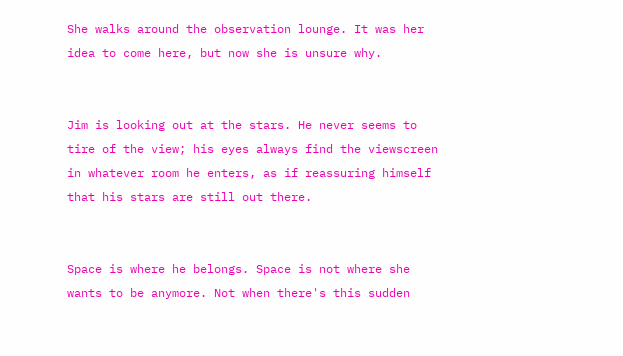She walks around the observation lounge. It was her idea to come here, but now she is unsure why.


Jim is looking out at the stars. He never seems to tire of the view; his eyes always find the viewscreen in whatever room he enters, as if reassuring himself that his stars are still out there.


Space is where he belongs. Space is not where she wants to be anymore. Not when there's this sudden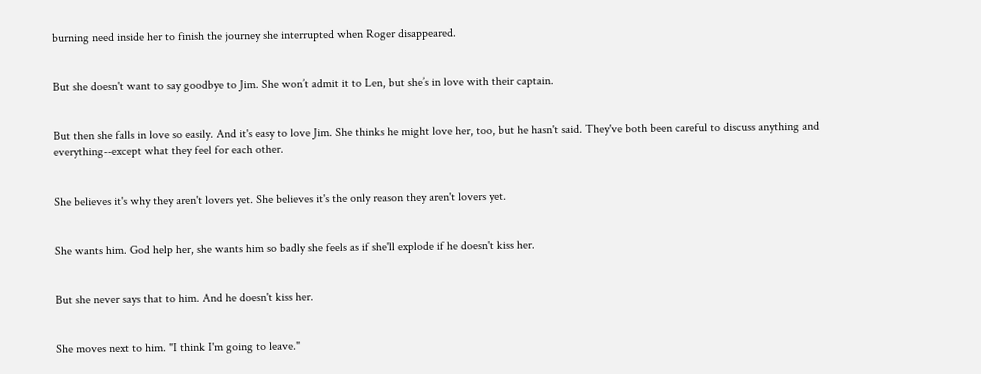burning need inside her to finish the journey she interrupted when Roger disappeared.


But she doesn't want to say goodbye to Jim. She won’t admit it to Len, but she’s in love with their captain.


But then she falls in love so easily. And it's easy to love Jim. She thinks he might love her, too, but he hasn't said. They've both been careful to discuss anything and everything--except what they feel for each other.


She believes it's why they aren't lovers yet. She believes it's the only reason they aren't lovers yet.


She wants him. God help her, she wants him so badly she feels as if she'll explode if he doesn't kiss her.


But she never says that to him. And he doesn't kiss her.


She moves next to him. "I think I'm going to leave."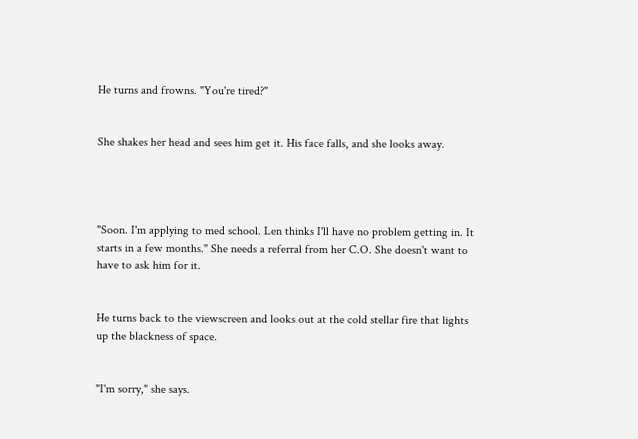He turns and frowns. "You're tired?"


She shakes her head and sees him get it. His face falls, and she looks away.




"Soon. I'm applying to med school. Len thinks I'll have no problem getting in. It starts in a few months." She needs a referral from her C.O. She doesn't want to have to ask him for it.


He turns back to the viewscreen and looks out at the cold stellar fire that lights up the blackness of space.


"I'm sorry," she says.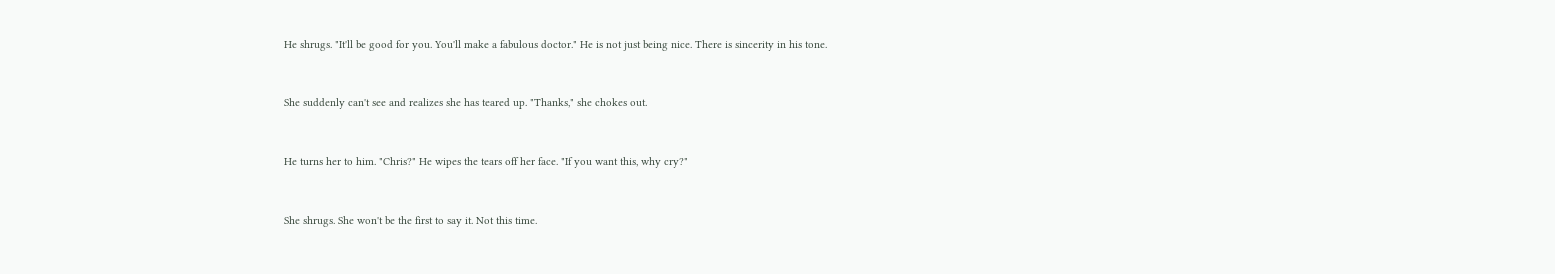He shrugs. "It'll be good for you. You'll make a fabulous doctor." He is not just being nice. There is sincerity in his tone.


She suddenly can't see and realizes she has teared up. "Thanks," she chokes out.


He turns her to him. "Chris?" He wipes the tears off her face. "If you want this, why cry?"


She shrugs. She won't be the first to say it. Not this time.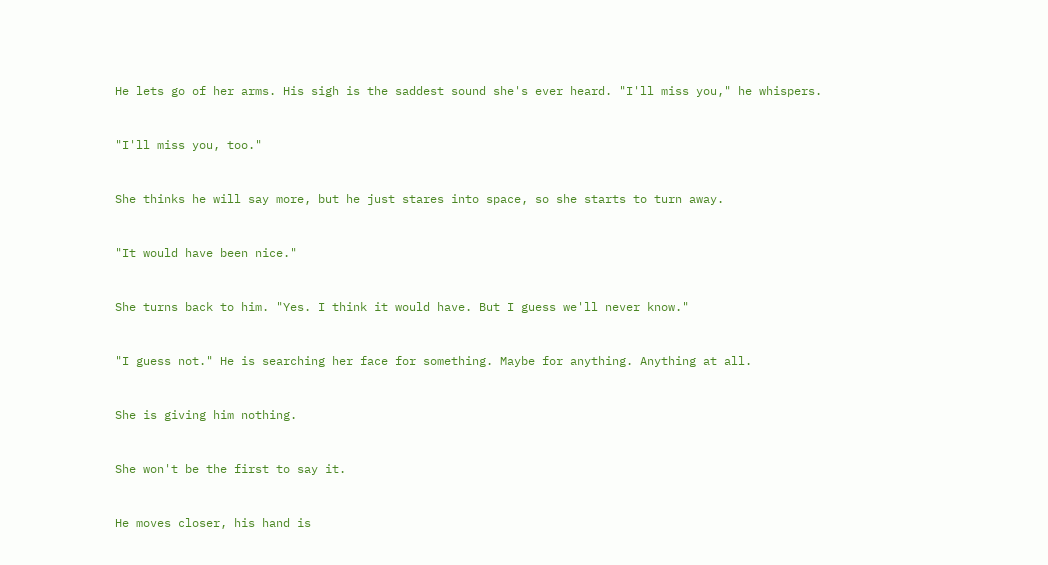He lets go of her arms. His sigh is the saddest sound she's ever heard. "I'll miss you," he whispers.


"I'll miss you, too."


She thinks he will say more, but he just stares into space, so she starts to turn away.


"It would have been nice."


She turns back to him. "Yes. I think it would have. But I guess we'll never know."


"I guess not." He is searching her face for something. Maybe for anything. Anything at all.


She is giving him nothing.


She won't be the first to say it.


He moves closer, his hand is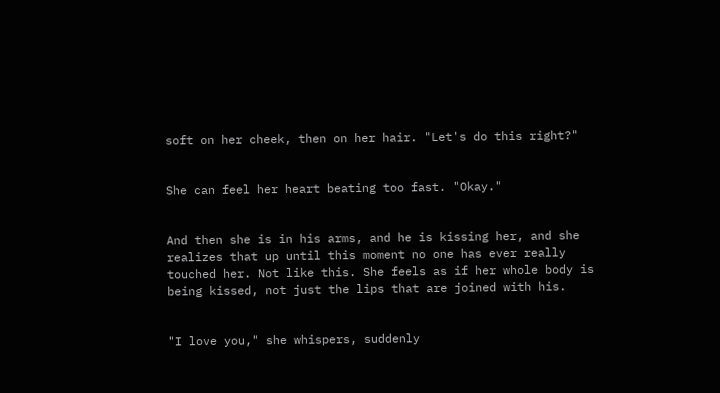soft on her cheek, then on her hair. "Let's do this right?"


She can feel her heart beating too fast. "Okay."


And then she is in his arms, and he is kissing her, and she realizes that up until this moment no one has ever really touched her. Not like this. She feels as if her whole body is being kissed, not just the lips that are joined with his.


"I love you," she whispers, suddenly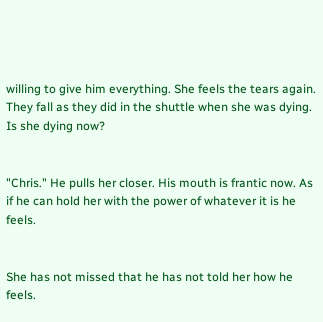willing to give him everything. She feels the tears again. They fall as they did in the shuttle when she was dying. Is she dying now?


"Chris." He pulls her closer. His mouth is frantic now. As if he can hold her with the power of whatever it is he feels.


She has not missed that he has not told her how he feels.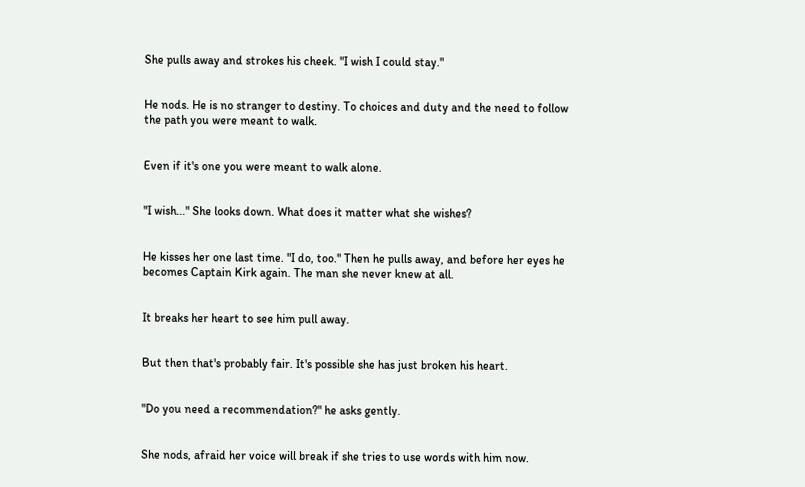She pulls away and strokes his cheek. "I wish I could stay."


He nods. He is no stranger to destiny. To choices and duty and the need to follow the path you were meant to walk.


Even if it's one you were meant to walk alone.


"I wish..." She looks down. What does it matter what she wishes?


He kisses her one last time. "I do, too." Then he pulls away, and before her eyes he becomes Captain Kirk again. The man she never knew at all.


It breaks her heart to see him pull away.


But then that's probably fair. It's possible she has just broken his heart.


"Do you need a recommendation?" he asks gently.


She nods, afraid her voice will break if she tries to use words with him now.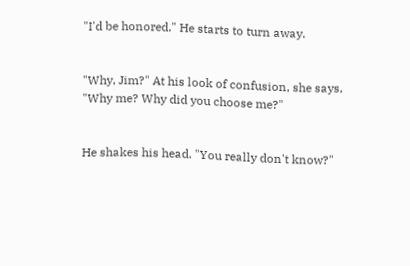"I'd be honored." He starts to turn away.


"Why, Jim?" At his look of confusion, she says, "Why me? Why did you choose me?"


He shakes his head. "You really don't know?"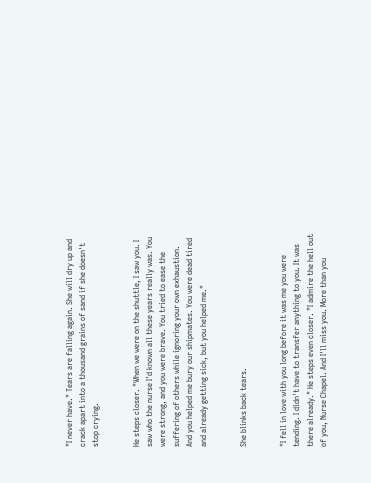"I never have." Tears are falling again. She will dry up and crack apart into a thousand grains of sand if she doesn't stop crying.


He steps closer. "When we were on the shuttle, I saw you. I saw who the nurse I'd known all these years really was. You were strong, and you were brave. You tried to ease the suffering of others while ignoring your own exhaustion. And you helped me bury our shipmates. You were dead tired and already getting sick, but you helped me."


She blinks back tears.


"I fell in love with you long before it was me you were tending. I didn't have to transfer anything to you. It was there already." He steps even closer. "I admire the hell out of you, Nurse Chapel. And I'll miss you. More than you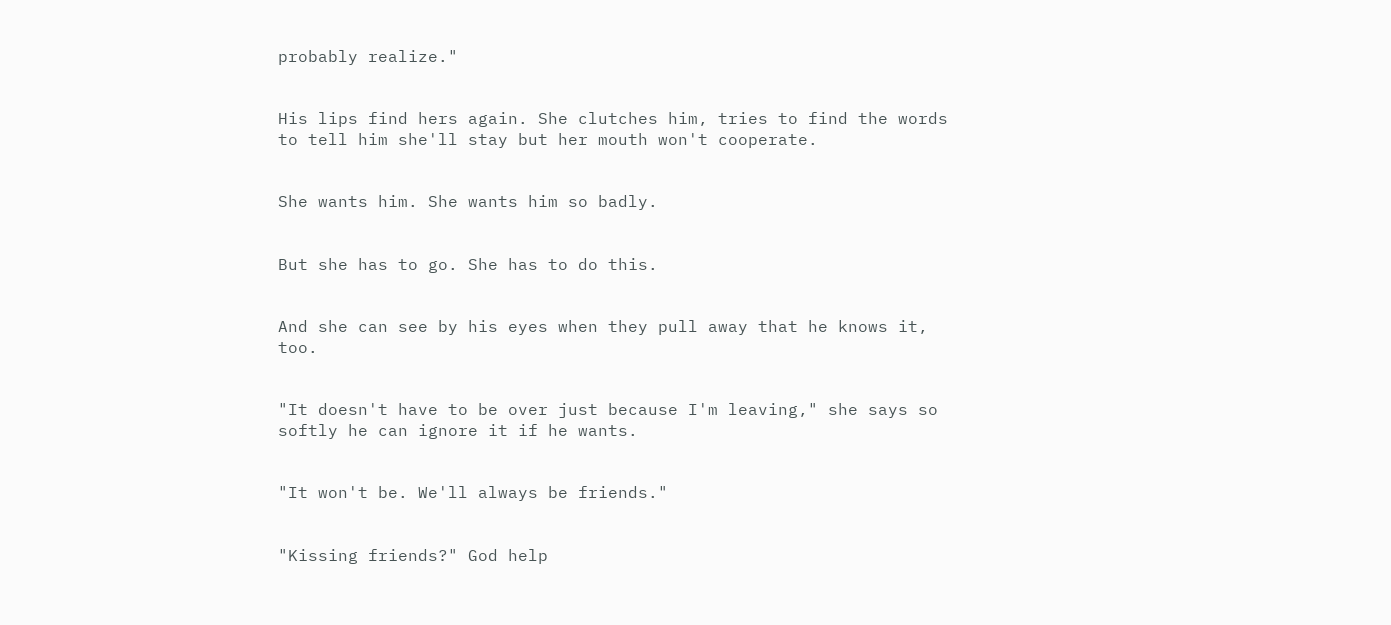probably realize."


His lips find hers again. She clutches him, tries to find the words to tell him she'll stay but her mouth won't cooperate.


She wants him. She wants him so badly.


But she has to go. She has to do this.


And she can see by his eyes when they pull away that he knows it, too.


"It doesn't have to be over just because I'm leaving," she says so softly he can ignore it if he wants.


"It won't be. We'll always be friends."


"Kissing friends?" God help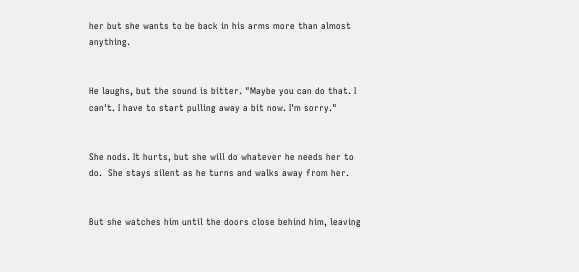her but she wants to be back in his arms more than almost anything.


He laughs, but the sound is bitter. "Maybe you can do that. I can't. I have to start pulling away a bit now. I'm sorry."


She nods. It hurts, but she will do whatever he needs her to do.  She stays silent as he turns and walks away from her.


But she watches him until the doors close behind him, leaving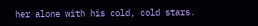her alone with his cold, cold stars.